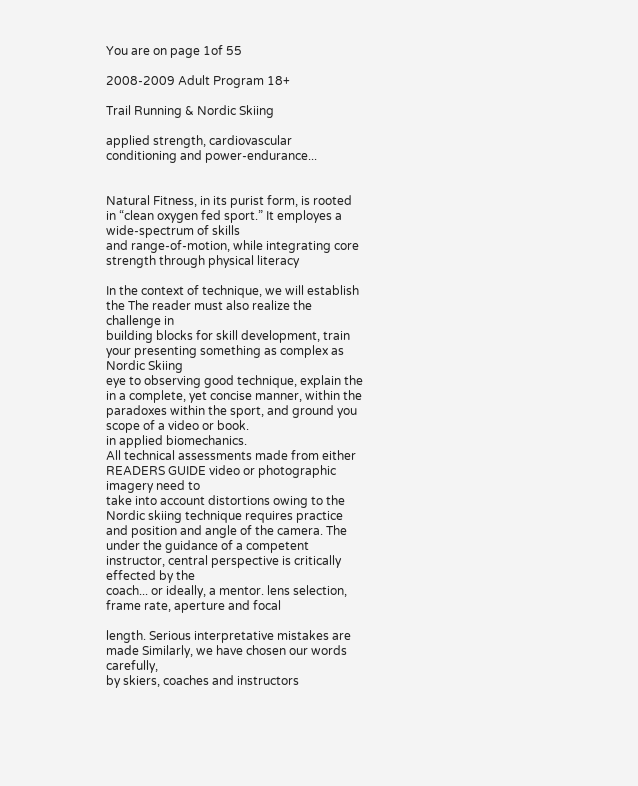You are on page 1of 55

2008-2009 Adult Program 18+

Trail Running & Nordic Skiing

applied strength, cardiovascular conditioning and power-endurance...


Natural Fitness, in its purist form, is rooted in “clean oxygen fed sport.” It employes a wide-spectrum of skills
and range-of-motion, while integrating core strength through physical literacy

In the context of technique, we will establish the The reader must also realize the challenge in
building blocks for skill development, train your presenting something as complex as Nordic Skiing
eye to observing good technique, explain the in a complete, yet concise manner, within the
paradoxes within the sport, and ground you scope of a video or book.
in applied biomechanics.
All technical assessments made from either
READERS GUIDE video or photographic imagery need to
take into account distortions owing to the
Nordic skiing technique requires practice and position and angle of the camera. The
under the guidance of a competent instructor, central perspective is critically effected by the
coach... or ideally, a mentor. lens selection, frame rate, aperture and focal

length. Serious interpretative mistakes are made Similarly, we have chosen our words carefully,
by skiers, coaches and instructors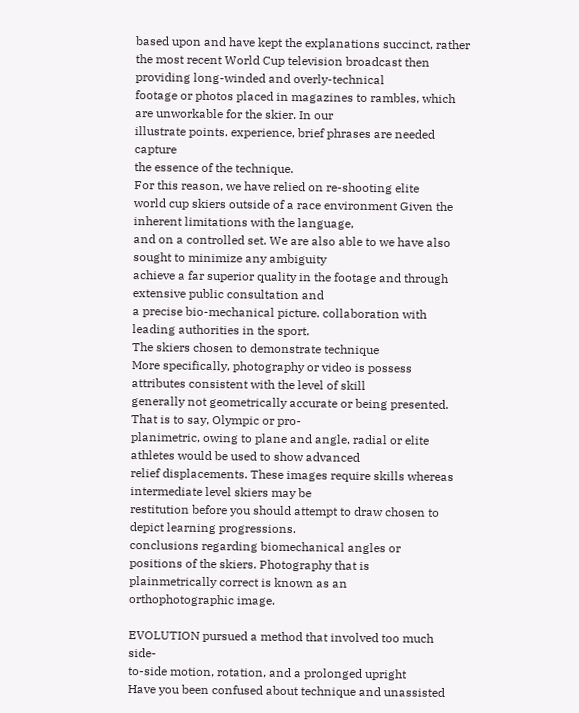based upon and have kept the explanations succinct, rather
the most recent World Cup television broadcast then providing long-winded and overly-technical
footage or photos placed in magazines to rambles, which are unworkable for the skier. In our
illustrate points. experience, brief phrases are needed capture
the essence of the technique.
For this reason, we have relied on re-shooting elite
world cup skiers outside of a race environment Given the inherent limitations with the language,
and on a controlled set. We are also able to we have also sought to minimize any ambiguity
achieve a far superior quality in the footage and through extensive public consultation and
a precise bio-mechanical picture. collaboration with leading authorities in the sport.
The skiers chosen to demonstrate technique
More specifically, photography or video is possess attributes consistent with the level of skill
generally not geometrically accurate or being presented. That is to say, Olympic or pro-
planimetric, owing to plane and angle, radial or elite athletes would be used to show advanced
relief displacements. These images require skills whereas intermediate level skiers may be
restitution before you should attempt to draw chosen to depict learning progressions.
conclusions regarding biomechanical angles or
positions of the skiers. Photography that is
plainmetrically correct is known as an
orthophotographic image.

EVOLUTION pursued a method that involved too much side-
to-side motion, rotation, and a prolonged upright
Have you been confused about technique and unassisted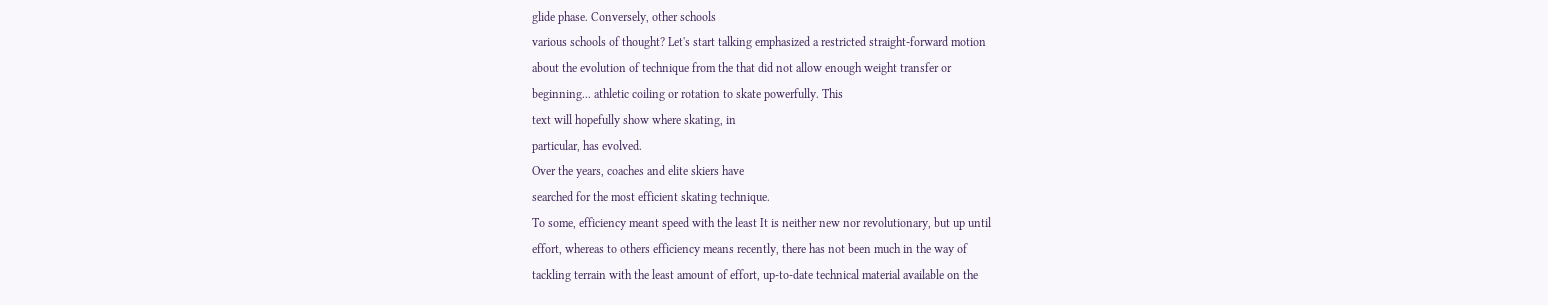glide phase. Conversely, other schools
various schools of thought? Let's start talking emphasized a restricted straight-forward motion
about the evolution of technique from the that did not allow enough weight transfer or
beginning... athletic coiling or rotation to skate powerfully. This
text will hopefully show where skating, in
particular, has evolved.
Over the years, coaches and elite skiers have
searched for the most efficient skating technique.
To some, efficiency meant speed with the least It is neither new nor revolutionary, but up until
effort, whereas to others efficiency means recently, there has not been much in the way of
tackling terrain with the least amount of effort, up-to-date technical material available on the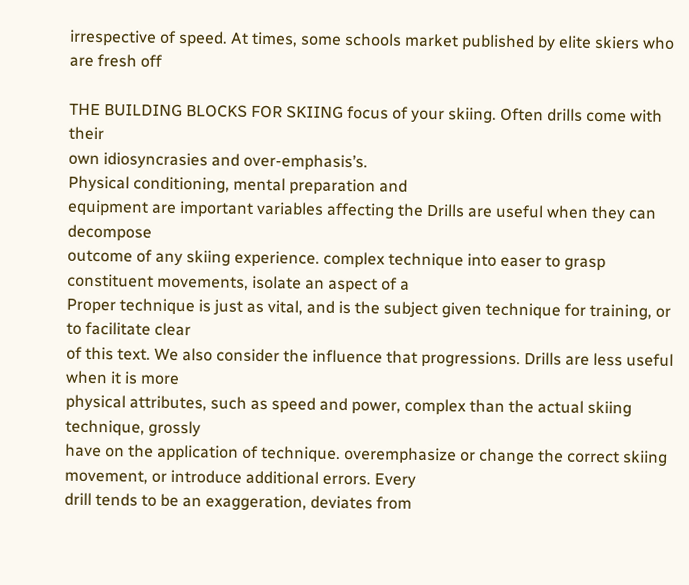irrespective of speed. At times, some schools market published by elite skiers who are fresh off

THE BUILDING BLOCKS FOR SKIING focus of your skiing. Often drills come with their
own idiosyncrasies and over-emphasis’s.
Physical conditioning, mental preparation and
equipment are important variables affecting the Drills are useful when they can decompose
outcome of any skiing experience. complex technique into easer to grasp
constituent movements, isolate an aspect of a
Proper technique is just as vital, and is the subject given technique for training, or to facilitate clear
of this text. We also consider the influence that progressions. Drills are less useful when it is more
physical attributes, such as speed and power, complex than the actual skiing technique, grossly
have on the application of technique. overemphasize or change the correct skiing
movement, or introduce additional errors. Every
drill tends to be an exaggeration, deviates from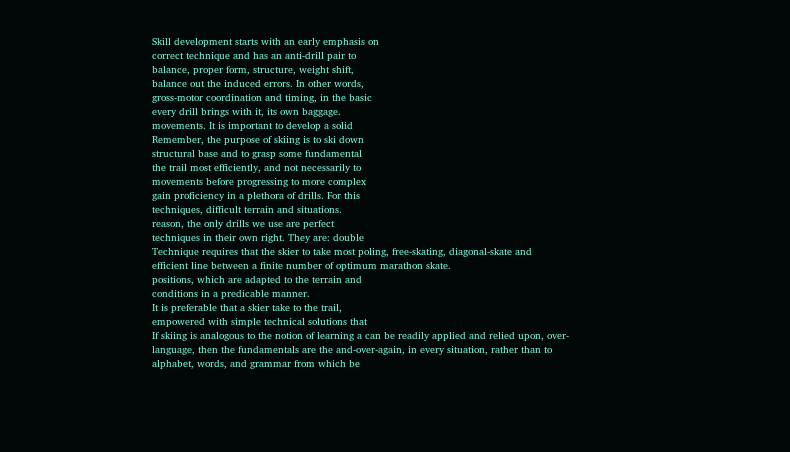Skill development starts with an early emphasis on
correct technique and has an anti-drill pair to
balance, proper form, structure, weight shift,
balance out the induced errors. In other words,
gross-motor coordination and timing, in the basic
every drill brings with it, its own baggage.
movements. It is important to develop a solid
Remember, the purpose of skiing is to ski down
structural base and to grasp some fundamental
the trail most efficiently, and not necessarily to
movements before progressing to more complex
gain proficiency in a plethora of drills. For this
techniques, difficult terrain and situations.
reason, the only drills we use are perfect
techniques in their own right. They are: double
Technique requires that the skier to take most poling, free-skating, diagonal-skate and
efficient line between a finite number of optimum marathon skate.
positions, which are adapted to the terrain and
conditions in a predicable manner.
It is preferable that a skier take to the trail,
empowered with simple technical solutions that
If skiing is analogous to the notion of learning a can be readily applied and relied upon, over-
language, then the fundamentals are the and-over-again, in every situation, rather than to
alphabet, words, and grammar from which be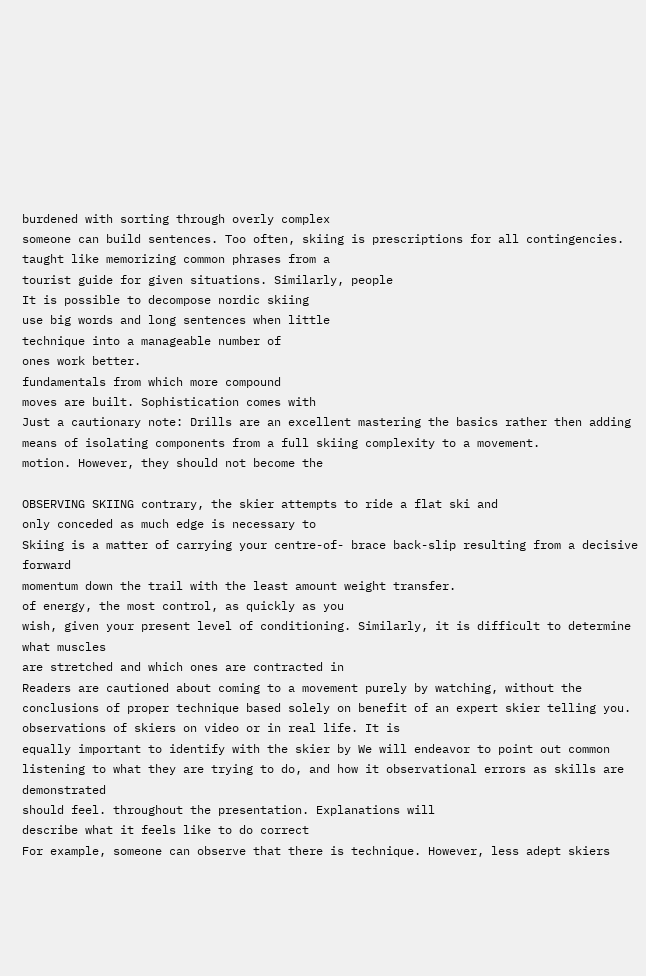burdened with sorting through overly complex
someone can build sentences. Too often, skiing is prescriptions for all contingencies.
taught like memorizing common phrases from a
tourist guide for given situations. Similarly, people
It is possible to decompose nordic skiing
use big words and long sentences when little
technique into a manageable number of
ones work better.
fundamentals from which more compound
moves are built. Sophistication comes with
Just a cautionary note: Drills are an excellent mastering the basics rather then adding
means of isolating components from a full skiing complexity to a movement.
motion. However, they should not become the

OBSERVING SKIING contrary, the skier attempts to ride a flat ski and
only conceded as much edge is necessary to
Skiing is a matter of carrying your centre-of- brace back-slip resulting from a decisive forward
momentum down the trail with the least amount weight transfer.
of energy, the most control, as quickly as you
wish, given your present level of conditioning. Similarly, it is difficult to determine what muscles
are stretched and which ones are contracted in
Readers are cautioned about coming to a movement purely by watching, without the
conclusions of proper technique based solely on benefit of an expert skier telling you.
observations of skiers on video or in real life. It is
equally important to identify with the skier by We will endeavor to point out common
listening to what they are trying to do, and how it observational errors as skills are demonstrated
should feel. throughout the presentation. Explanations will
describe what it feels like to do correct
For example, someone can observe that there is technique. However, less adept skiers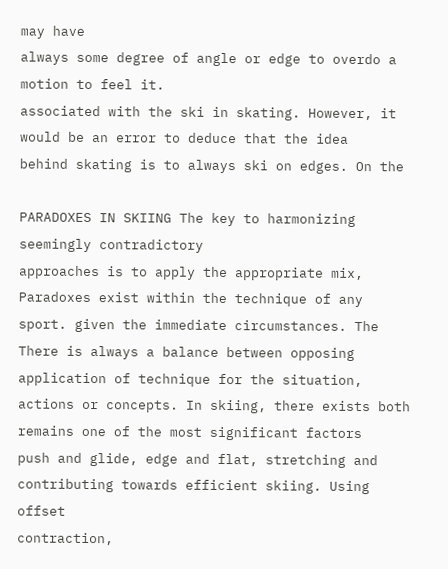may have
always some degree of angle or edge to overdo a motion to feel it.
associated with the ski in skating. However, it
would be an error to deduce that the idea
behind skating is to always ski on edges. On the

PARADOXES IN SKIING The key to harmonizing seemingly contradictory
approaches is to apply the appropriate mix,
Paradoxes exist within the technique of any sport. given the immediate circumstances. The
There is always a balance between opposing application of technique for the situation,
actions or concepts. In skiing, there exists both remains one of the most significant factors
push and glide, edge and flat, stretching and contributing towards efficient skiing. Using offset
contraction,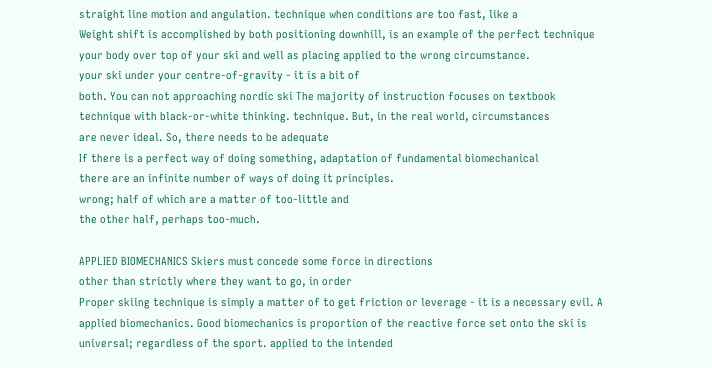straight line motion and angulation. technique when conditions are too fast, like a
Weight shift is accomplished by both positioning downhill, is an example of the perfect technique
your body over top of your ski and well as placing applied to the wrong circumstance.
your ski under your centre-of-gravity - it is a bit of
both. You can not approaching nordic ski The majority of instruction focuses on textbook
technique with black-or-white thinking. technique. But, in the real world, circumstances
are never ideal. So, there needs to be adequate
If there is a perfect way of doing something, adaptation of fundamental biomechanical
there are an infinite number of ways of doing it principles.
wrong; half of which are a matter of too-little and
the other half, perhaps too-much.

APPLIED BIOMECHANICS Skiers must concede some force in directions
other than strictly where they want to go, in order
Proper skiing technique is simply a matter of to get friction or leverage - it is a necessary evil. A
applied biomechanics. Good biomechanics is proportion of the reactive force set onto the ski is
universal; regardless of the sport. applied to the intended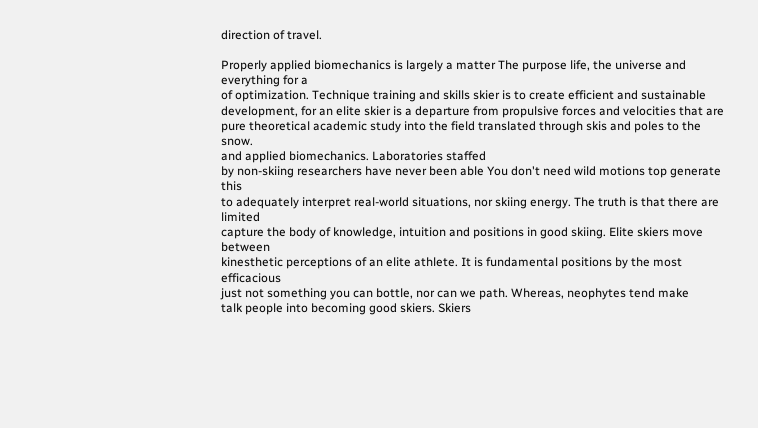direction of travel.

Properly applied biomechanics is largely a matter The purpose life, the universe and everything for a
of optimization. Technique training and skills skier is to create efficient and sustainable
development, for an elite skier is a departure from propulsive forces and velocities that are
pure theoretical academic study into the field translated through skis and poles to the snow.
and applied biomechanics. Laboratories staffed
by non-skiing researchers have never been able You don't need wild motions top generate this
to adequately interpret real-world situations, nor skiing energy. The truth is that there are limited
capture the body of knowledge, intuition and positions in good skiing. Elite skiers move between
kinesthetic perceptions of an elite athlete. It is fundamental positions by the most efficacious
just not something you can bottle, nor can we path. Whereas, neophytes tend make
talk people into becoming good skiers. Skiers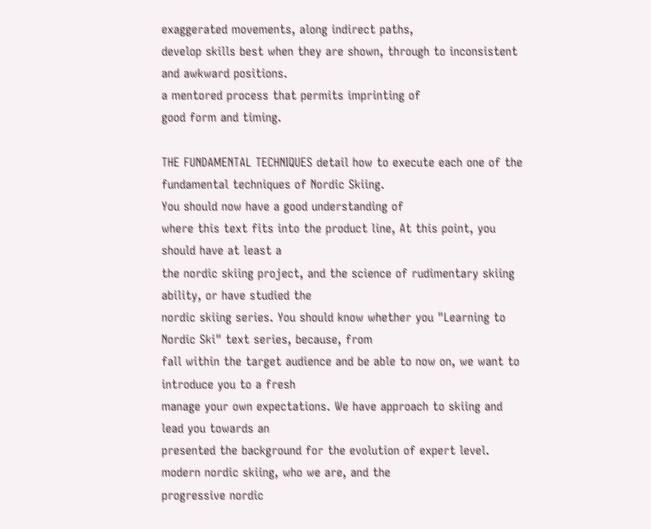exaggerated movements, along indirect paths,
develop skills best when they are shown, through to inconsistent and awkward positions.
a mentored process that permits imprinting of
good form and timing.

THE FUNDAMENTAL TECHNIQUES detail how to execute each one of the
fundamental techniques of Nordic Skiing.
You should now have a good understanding of
where this text fits into the product line, At this point, you should have at least a
the nordic skiing project, and the science of rudimentary skiing ability, or have studied the
nordic skiing series. You should know whether you "Learning to Nordic Ski" text series, because, from
fall within the target audience and be able to now on, we want to introduce you to a fresh
manage your own expectations. We have approach to skiing and lead you towards an
presented the background for the evolution of expert level.
modern nordic skiing, who we are, and the
progressive nordic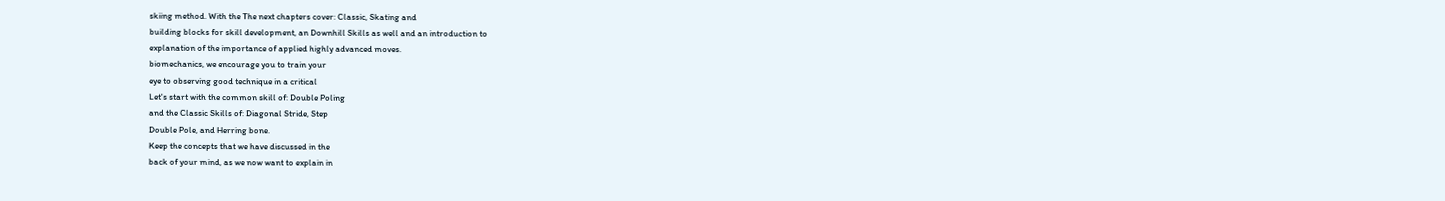skiing method. With the The next chapters cover: Classic, Skating and
building blocks for skill development, an Downhill Skills as well and an introduction to
explanation of the importance of applied highly advanced moves.
biomechanics, we encourage you to train your
eye to observing good technique in a critical
Let's start with the common skill of: Double Poling
and the Classic Skills of: Diagonal Stride, Step
Double Pole, and Herring bone.
Keep the concepts that we have discussed in the
back of your mind, as we now want to explain in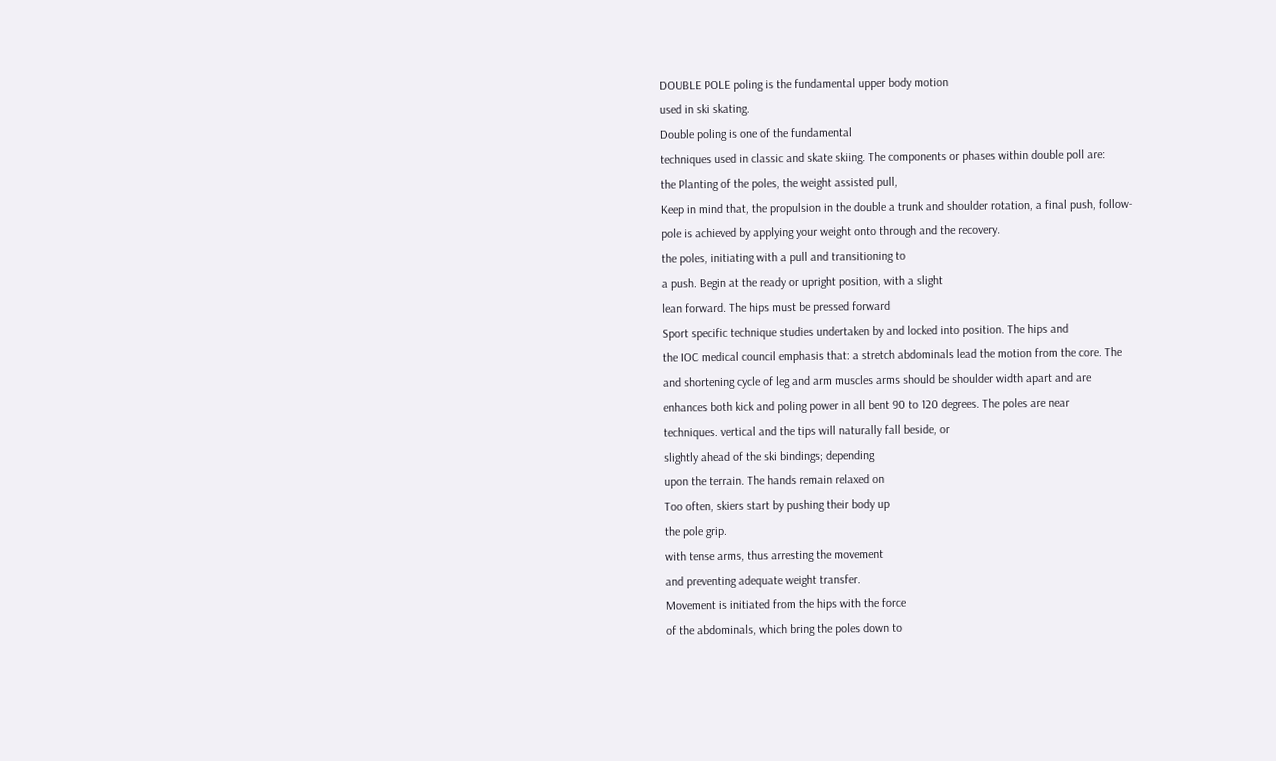DOUBLE POLE poling is the fundamental upper body motion
used in ski skating.
Double poling is one of the fundamental
techniques used in classic and skate skiing. The components or phases within double poll are:
the Planting of the poles, the weight assisted pull,
Keep in mind that, the propulsion in the double a trunk and shoulder rotation, a final push, follow-
pole is achieved by applying your weight onto through and the recovery.
the poles, initiating with a pull and transitioning to
a push. Begin at the ready or upright position, with a slight
lean forward. The hips must be pressed forward
Sport specific technique studies undertaken by and locked into position. The hips and
the IOC medical council emphasis that: a stretch abdominals lead the motion from the core. The
and shortening cycle of leg and arm muscles arms should be shoulder width apart and are
enhances both kick and poling power in all bent 90 to 120 degrees. The poles are near
techniques. vertical and the tips will naturally fall beside, or
slightly ahead of the ski bindings; depending
upon the terrain. The hands remain relaxed on
Too often, skiers start by pushing their body up
the pole grip.
with tense arms, thus arresting the movement
and preventing adequate weight transfer.
Movement is initiated from the hips with the force
of the abdominals, which bring the poles down to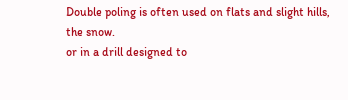Double poling is often used on flats and slight hills,
the snow.
or in a drill designed to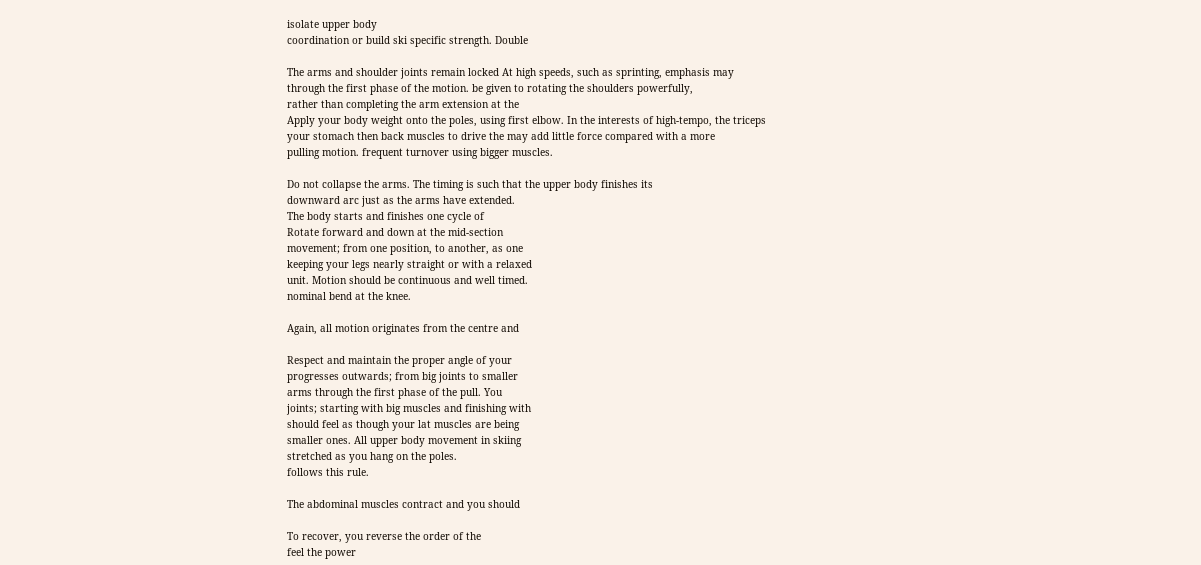isolate upper body
coordination or build ski specific strength. Double

The arms and shoulder joints remain locked At high speeds, such as sprinting, emphasis may
through the first phase of the motion. be given to rotating the shoulders powerfully,
rather than completing the arm extension at the
Apply your body weight onto the poles, using first elbow. In the interests of high-tempo, the triceps
your stomach then back muscles to drive the may add little force compared with a more
pulling motion. frequent turnover using bigger muscles.

Do not collapse the arms. The timing is such that the upper body finishes its
downward arc just as the arms have extended.
The body starts and finishes one cycle of
Rotate forward and down at the mid-section
movement; from one position, to another, as one
keeping your legs nearly straight or with a relaxed
unit. Motion should be continuous and well timed.
nominal bend at the knee.

Again, all motion originates from the centre and

Respect and maintain the proper angle of your
progresses outwards; from big joints to smaller
arms through the first phase of the pull. You
joints; starting with big muscles and finishing with
should feel as though your lat muscles are being
smaller ones. All upper body movement in skiing
stretched as you hang on the poles.
follows this rule.

The abdominal muscles contract and you should

To recover, you reverse the order of the
feel the power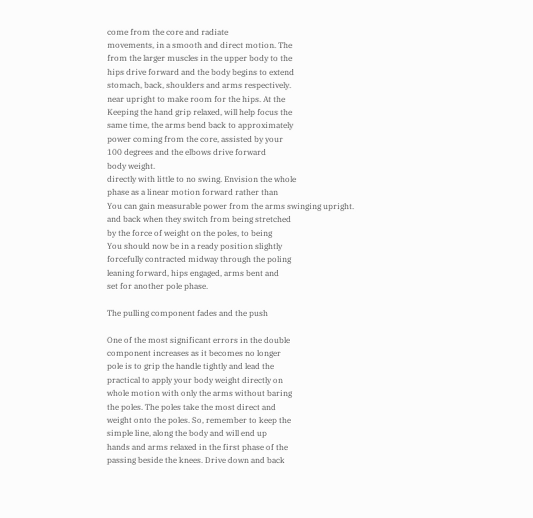come from the core and radiate
movements, in a smooth and direct motion. The
from the larger muscles in the upper body to the
hips drive forward and the body begins to extend
stomach, back, shoulders and arms respectively.
near upright to make room for the hips. At the
Keeping the hand grip relaxed, will help focus the
same time, the arms bend back to approximately
power coming from the core, assisted by your
100 degrees and the elbows drive forward
body weight.
directly with little to no swing. Envision the whole
phase as a linear motion forward rather than
You can gain measurable power from the arms swinging upright.
and back when they switch from being stretched
by the force of weight on the poles, to being
You should now be in a ready position slightly
forcefully contracted midway through the poling
leaning forward, hips engaged, arms bent and
set for another pole phase.

The pulling component fades and the push

One of the most significant errors in the double
component increases as it becomes no longer
pole is to grip the handle tightly and lead the
practical to apply your body weight directly on
whole motion with only the arms without baring
the poles. The poles take the most direct and
weight onto the poles. So, remember to keep the
simple line, along the body and will end up
hands and arms relaxed in the first phase of the
passing beside the knees. Drive down and back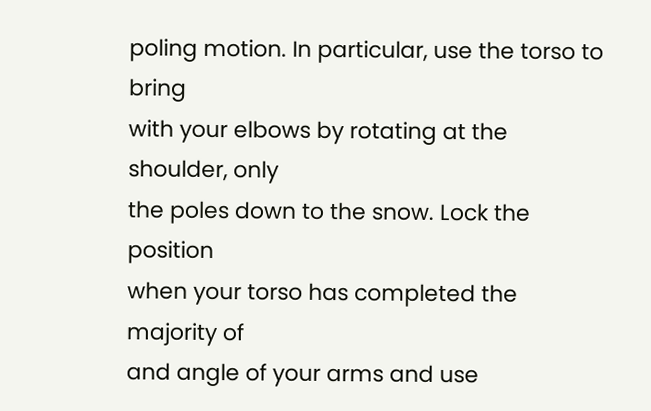poling motion. In particular, use the torso to bring
with your elbows by rotating at the shoulder, only
the poles down to the snow. Lock the position
when your torso has completed the majority of
and angle of your arms and use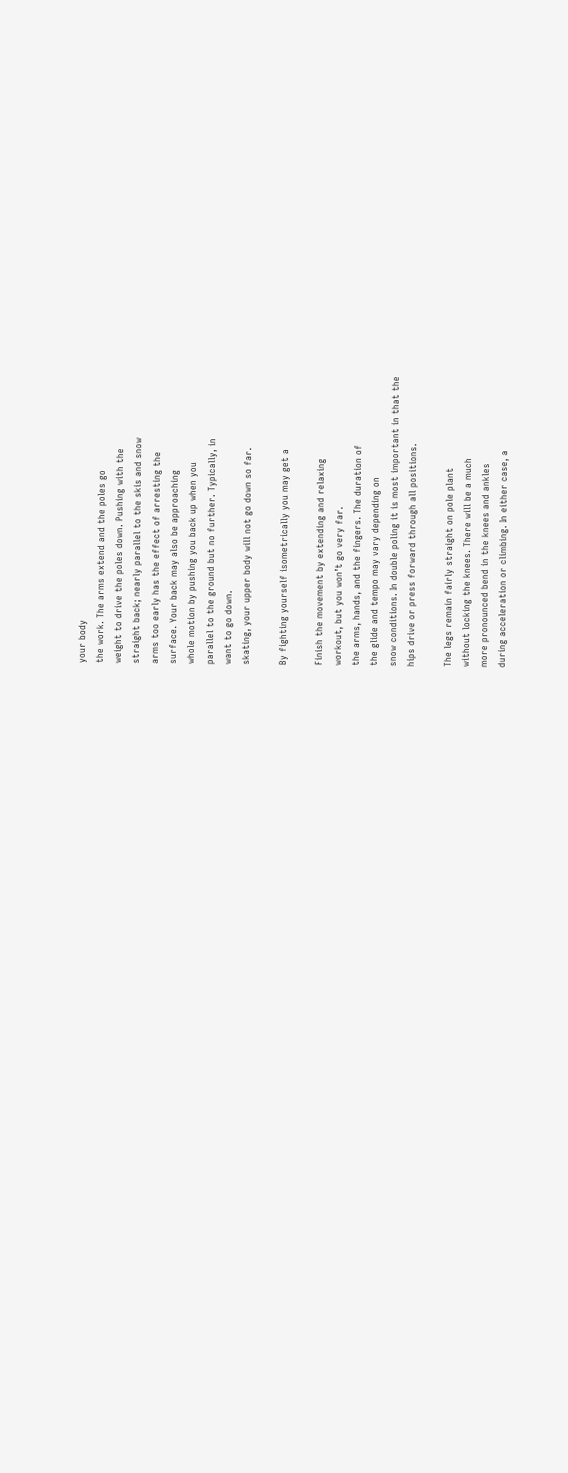your body
the work. The arms extend and the poles go
weight to drive the poles down. Pushing with the
straight back; nearly parallel to the skis and snow
arms too early has the effect of arresting the
surface. Your back may also be approaching
whole motion by pushing you back up when you
parallel to the ground but no further. Typically, in
want to go down.
skating, your upper body will not go down so far.

By fighting yourself isometrically you may get a

Finish the movement by extending and relaxing
workout, but you won’t go very far.
the arms, hands, and the fingers. The duration of
the glide and tempo may vary depending on
snow conditions. In double poling it is most important in that the
hips drive or press forward through all positions.

The legs remain fairly straight on pole plant
without locking the knees. There will be a much
more pronounced bend in the knees and ankles
during acceleration or climbing. In either case, a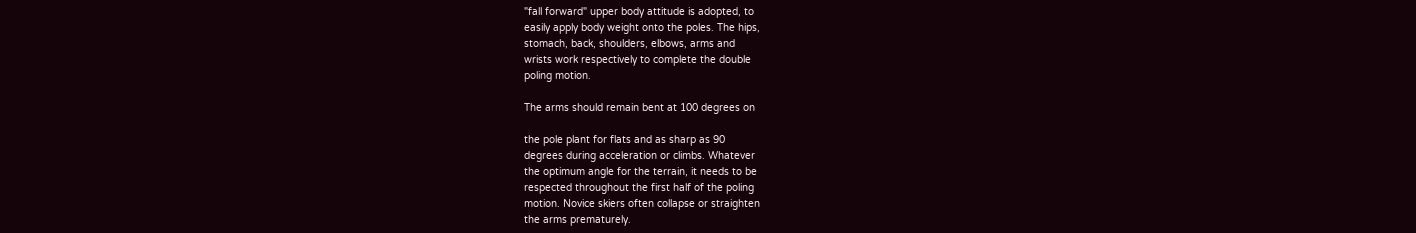"fall forward" upper body attitude is adopted, to
easily apply body weight onto the poles. The hips,
stomach, back, shoulders, elbows, arms and
wrists work respectively to complete the double
poling motion.

The arms should remain bent at 100 degrees on

the pole plant for flats and as sharp as 90
degrees during acceleration or climbs. Whatever
the optimum angle for the terrain, it needs to be
respected throughout the first half of the poling
motion. Novice skiers often collapse or straighten
the arms prematurely.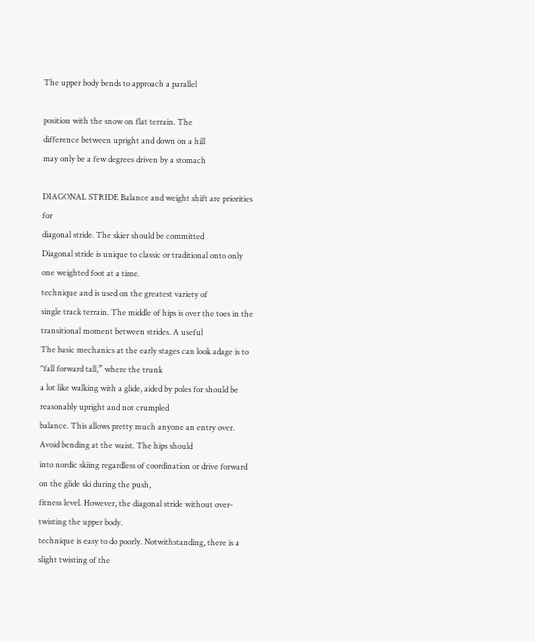The upper body bends to approach a parallel

position with the snow on flat terrain. The
difference between upright and down on a hill
may only be a few degrees driven by a stomach

DIAGONAL STRIDE Balance and weight shift are priorities for
diagonal stride. The skier should be committed
Diagonal stride is unique to classic or traditional onto only one weighted foot at a time.
technique and is used on the greatest variety of
single track terrain. The middle of hips is over the toes in the
transitional moment between strides. A useful
The basic mechanics at the early stages can look adage is to "fall forward tall,” where the trunk
a lot like walking with a glide, aided by poles for should be reasonably upright and not crumpled
balance. This allows pretty much anyone an entry over. Avoid bending at the waist. The hips should
into nordic skiing regardless of coordination or drive forward on the glide ski during the push,
fitness level. However, the diagonal stride without over-twisting the upper body.
technique is easy to do poorly. Notwithstanding, there is a slight twisting of the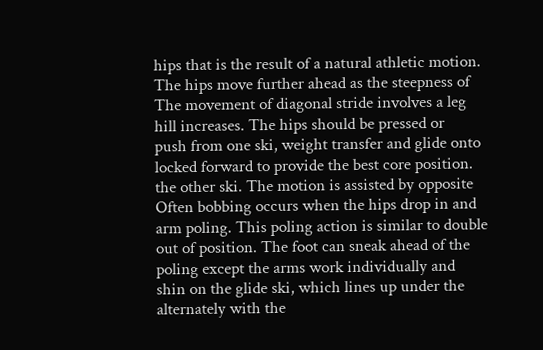hips that is the result of a natural athletic motion.
The hips move further ahead as the steepness of
The movement of diagonal stride involves a leg
hill increases. The hips should be pressed or
push from one ski, weight transfer and glide onto
locked forward to provide the best core position.
the other ski. The motion is assisted by opposite
Often bobbing occurs when the hips drop in and
arm poling. This poling action is similar to double
out of position. The foot can sneak ahead of the
poling except the arms work individually and
shin on the glide ski, which lines up under the
alternately with the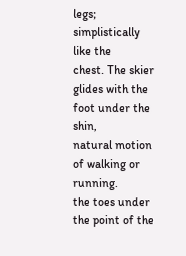legs; simplistically like the
chest. The skier glides with the foot under the shin,
natural motion of walking or running.
the toes under the point of the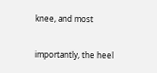knee, and most

importantly, the heel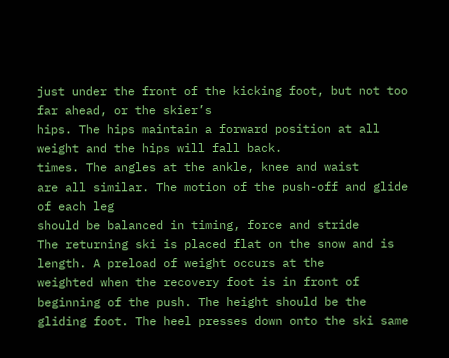just under the front of the kicking foot, but not too far ahead, or the skier’s
hips. The hips maintain a forward position at all weight and the hips will fall back.
times. The angles at the ankle, knee and waist
are all similar. The motion of the push-off and glide of each leg
should be balanced in timing, force and stride
The returning ski is placed flat on the snow and is length. A preload of weight occurs at the
weighted when the recovery foot is in front of beginning of the push. The height should be the
gliding foot. The heel presses down onto the ski same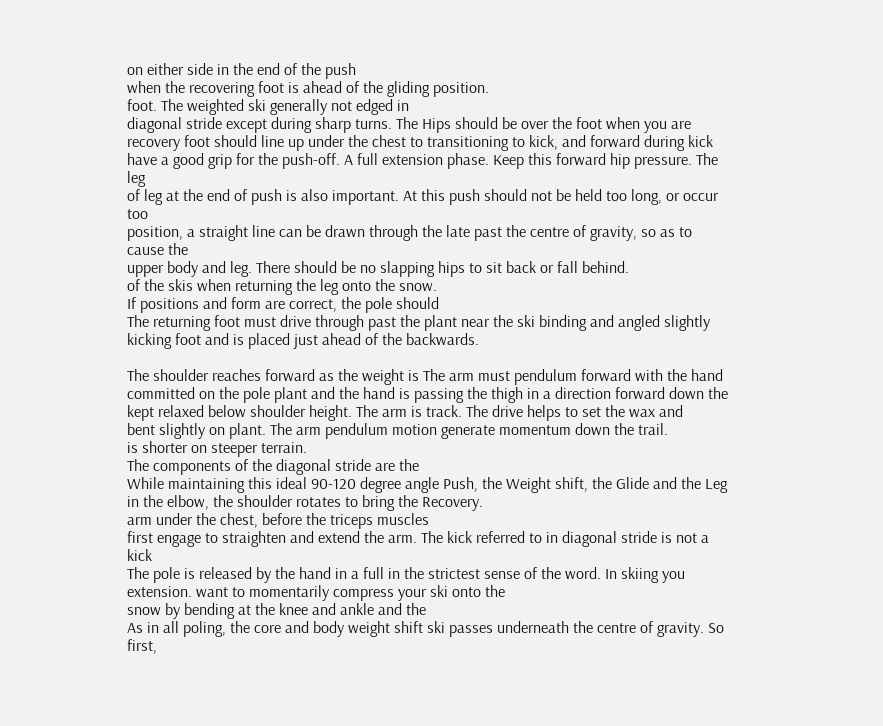on either side in the end of the push
when the recovering foot is ahead of the gliding position.
foot. The weighted ski generally not edged in
diagonal stride except during sharp turns. The Hips should be over the foot when you are
recovery foot should line up under the chest to transitioning to kick, and forward during kick
have a good grip for the push-off. A full extension phase. Keep this forward hip pressure. The leg
of leg at the end of push is also important. At this push should not be held too long, or occur too
position, a straight line can be drawn through the late past the centre of gravity, so as to cause the
upper body and leg. There should be no slapping hips to sit back or fall behind.
of the skis when returning the leg onto the snow.
If positions and form are correct, the pole should
The returning foot must drive through past the plant near the ski binding and angled slightly
kicking foot and is placed just ahead of the backwards.

The shoulder reaches forward as the weight is The arm must pendulum forward with the hand
committed on the pole plant and the hand is passing the thigh in a direction forward down the
kept relaxed below shoulder height. The arm is track. The drive helps to set the wax and
bent slightly on plant. The arm pendulum motion generate momentum down the trail.
is shorter on steeper terrain.
The components of the diagonal stride are the
While maintaining this ideal 90-120 degree angle Push, the Weight shift, the Glide and the Leg
in the elbow, the shoulder rotates to bring the Recovery.
arm under the chest, before the triceps muscles
first engage to straighten and extend the arm. The kick referred to in diagonal stride is not a kick
The pole is released by the hand in a full in the strictest sense of the word. In skiing you
extension. want to momentarily compress your ski onto the
snow by bending at the knee and ankle and the
As in all poling, the core and body weight shift ski passes underneath the centre of gravity. So
first,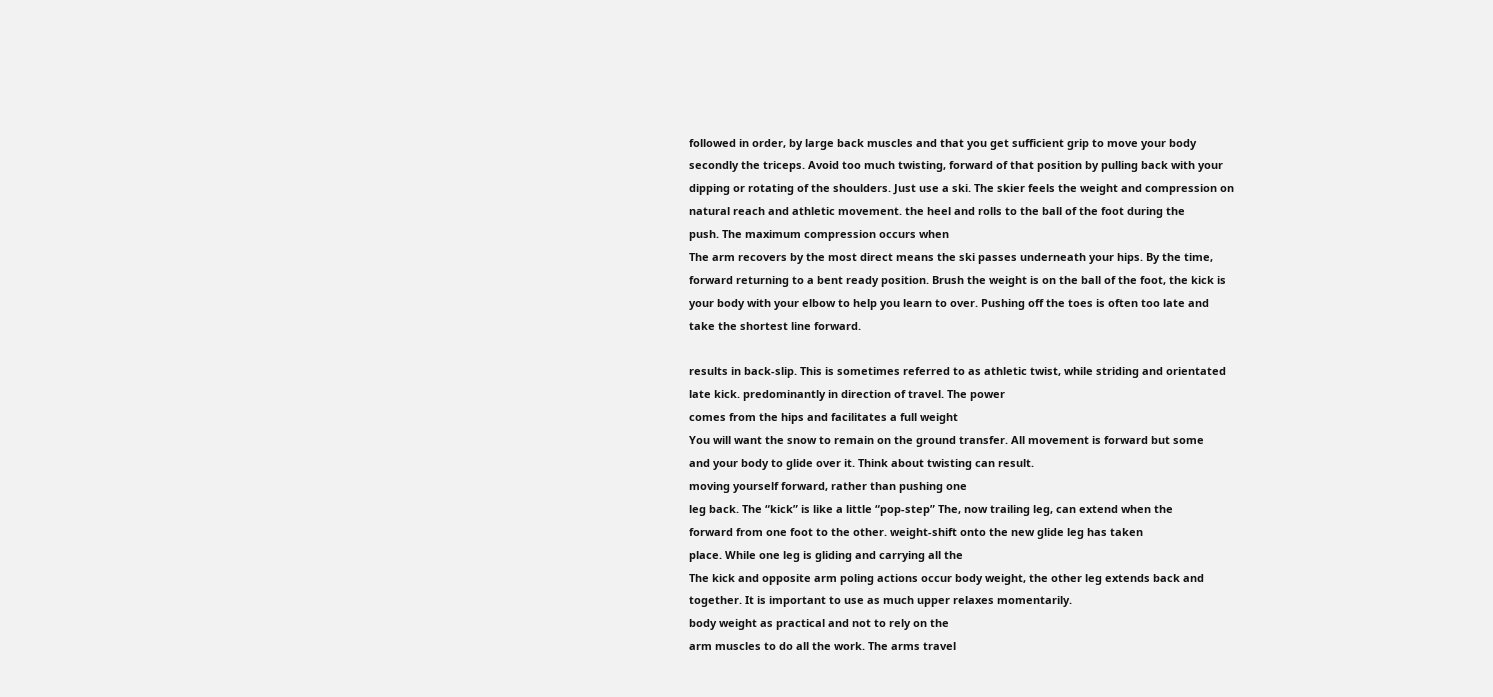followed in order, by large back muscles and that you get sufficient grip to move your body
secondly the triceps. Avoid too much twisting, forward of that position by pulling back with your
dipping or rotating of the shoulders. Just use a ski. The skier feels the weight and compression on
natural reach and athletic movement. the heel and rolls to the ball of the foot during the
push. The maximum compression occurs when
The arm recovers by the most direct means the ski passes underneath your hips. By the time,
forward returning to a bent ready position. Brush the weight is on the ball of the foot, the kick is
your body with your elbow to help you learn to over. Pushing off the toes is often too late and
take the shortest line forward.

results in back-slip. This is sometimes referred to as athletic twist, while striding and orientated
late kick. predominantly in direction of travel. The power
comes from the hips and facilitates a full weight
You will want the snow to remain on the ground transfer. All movement is forward but some
and your body to glide over it. Think about twisting can result.
moving yourself forward, rather than pushing one
leg back. The “kick” is like a little “pop-step” The, now trailing leg, can extend when the
forward from one foot to the other. weight-shift onto the new glide leg has taken
place. While one leg is gliding and carrying all the
The kick and opposite arm poling actions occur body weight, the other leg extends back and
together. It is important to use as much upper relaxes momentarily.
body weight as practical and not to rely on the
arm muscles to do all the work. The arms travel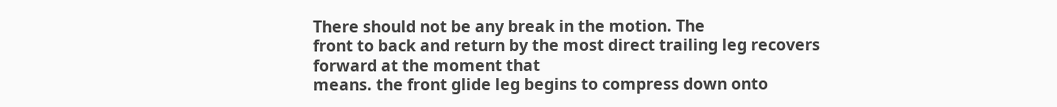There should not be any break in the motion. The
front to back and return by the most direct trailing leg recovers forward at the moment that
means. the front glide leg begins to compress down onto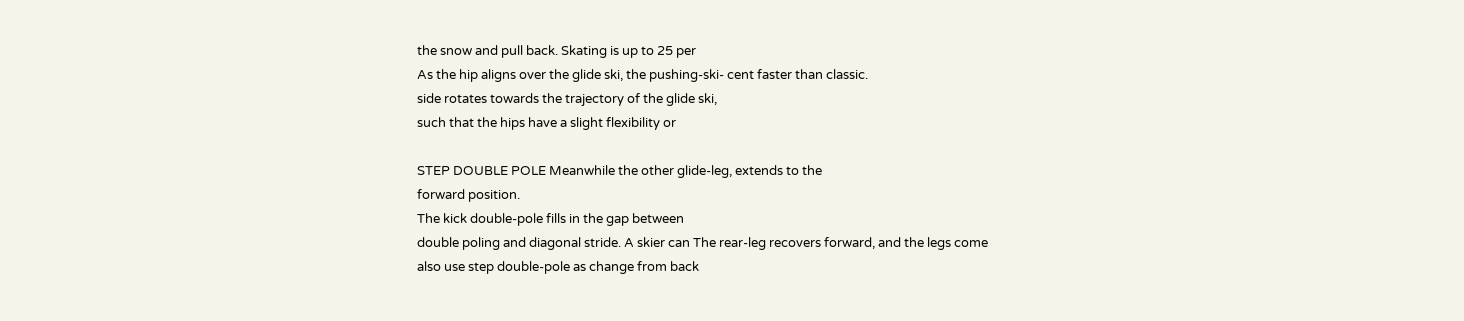the snow and pull back. Skating is up to 25 per
As the hip aligns over the glide ski, the pushing-ski- cent faster than classic.
side rotates towards the trajectory of the glide ski,
such that the hips have a slight flexibility or

STEP DOUBLE POLE Meanwhile the other glide-leg, extends to the
forward position.
The kick double-pole fills in the gap between
double poling and diagonal stride. A skier can The rear-leg recovers forward, and the legs come
also use step double-pole as change from back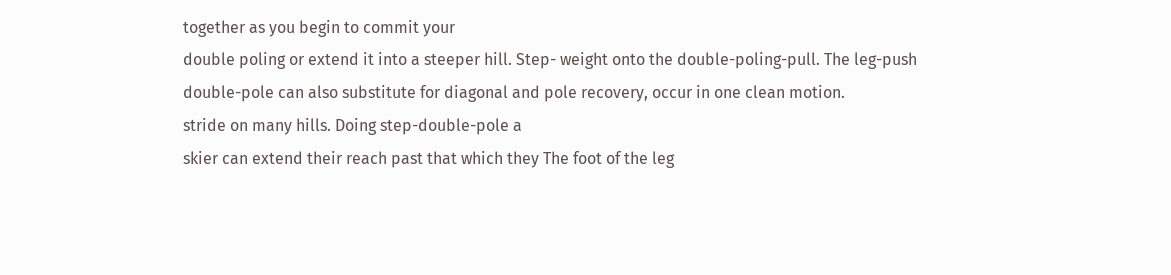together as you begin to commit your
double poling or extend it into a steeper hill. Step- weight onto the double-poling-pull. The leg-push
double-pole can also substitute for diagonal and pole recovery, occur in one clean motion.
stride on many hills. Doing step-double-pole a
skier can extend their reach past that which they The foot of the leg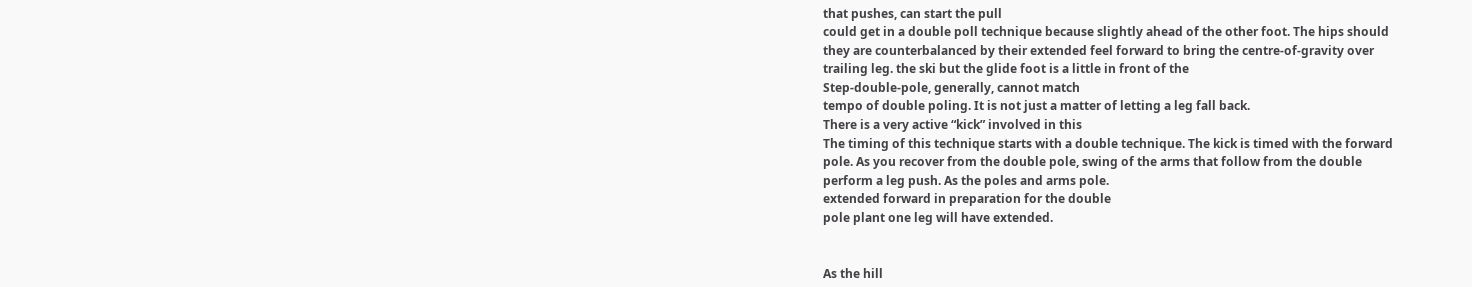that pushes, can start the pull
could get in a double poll technique because slightly ahead of the other foot. The hips should
they are counterbalanced by their extended feel forward to bring the centre-of-gravity over
trailing leg. the ski but the glide foot is a little in front of the
Step-double-pole, generally, cannot match
tempo of double poling. It is not just a matter of letting a leg fall back.
There is a very active “kick” involved in this
The timing of this technique starts with a double technique. The kick is timed with the forward
pole. As you recover from the double pole, swing of the arms that follow from the double
perform a leg push. As the poles and arms pole.
extended forward in preparation for the double
pole plant one leg will have extended.


As the hill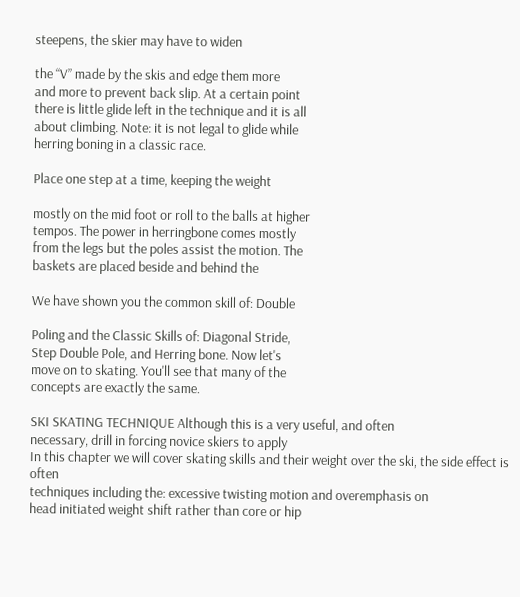steepens, the skier may have to widen

the “V” made by the skis and edge them more
and more to prevent back slip. At a certain point
there is little glide left in the technique and it is all
about climbing. Note: it is not legal to glide while
herring boning in a classic race.

Place one step at a time, keeping the weight

mostly on the mid foot or roll to the balls at higher
tempos. The power in herringbone comes mostly
from the legs but the poles assist the motion. The
baskets are placed beside and behind the

We have shown you the common skill of: Double

Poling and the Classic Skills of: Diagonal Stride,
Step Double Pole, and Herring bone. Now let's
move on to skating. You'll see that many of the
concepts are exactly the same.

SKI SKATING TECHNIQUE Although this is a very useful, and often
necessary, drill in forcing novice skiers to apply
In this chapter we will cover skating skills and their weight over the ski, the side effect is often
techniques including the: excessive twisting motion and overemphasis on
head initiated weight shift rather than core or hip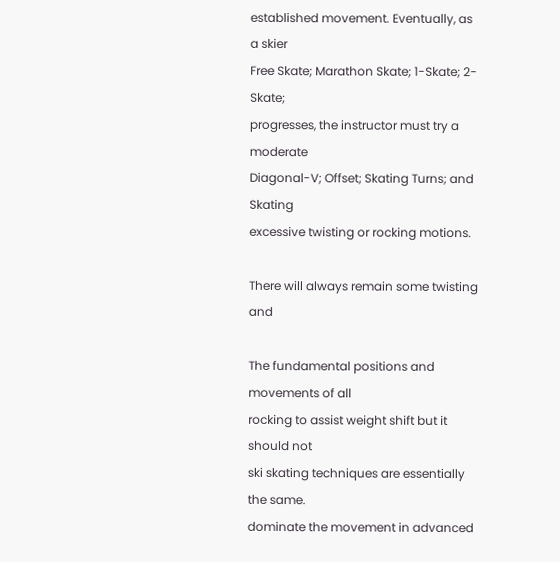established movement. Eventually, as a skier
Free Skate; Marathon Skate; 1-Skate; 2-Skate;
progresses, the instructor must try a moderate
Diagonal-V; Offset; Skating Turns; and Skating
excessive twisting or rocking motions.

There will always remain some twisting and

The fundamental positions and movements of all
rocking to assist weight shift but it should not
ski skating techniques are essentially the same.
dominate the movement in advanced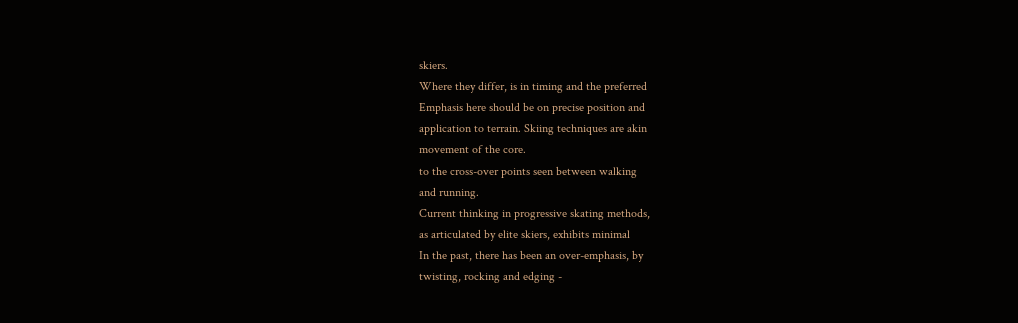skiers.
Where they differ, is in timing and the preferred
Emphasis here should be on precise position and
application to terrain. Skiing techniques are akin
movement of the core.
to the cross-over points seen between walking
and running.
Current thinking in progressive skating methods,
as articulated by elite skiers, exhibits minimal
In the past, there has been an over-emphasis, by
twisting, rocking and edging -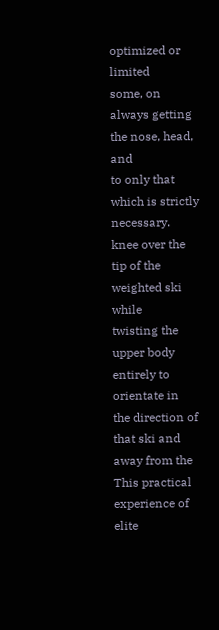optimized or limited
some, on always getting the nose, head, and
to only that which is strictly necessary.
knee over the tip of the weighted ski while
twisting the upper body entirely to orientate in
the direction of that ski and away from the This practical experience of elite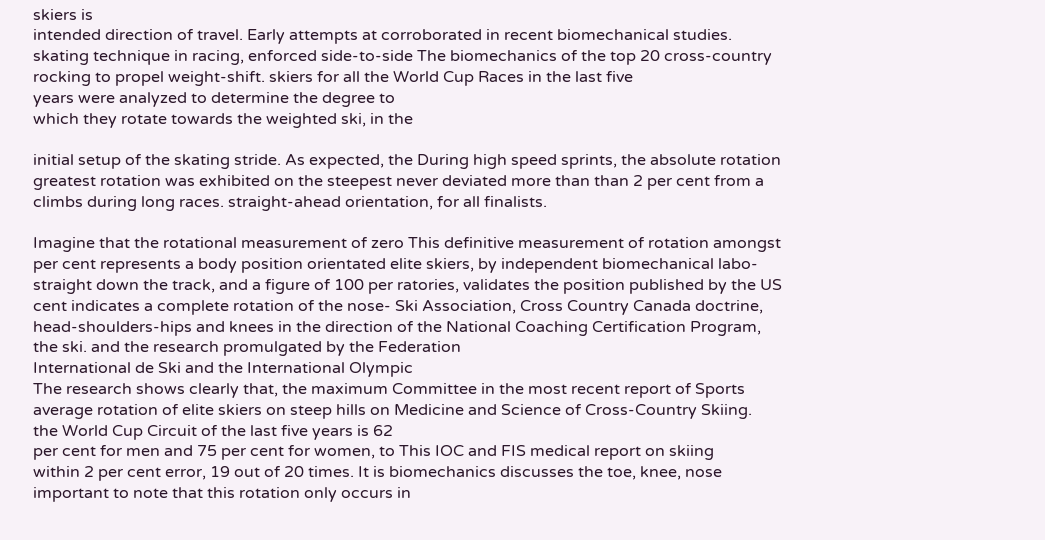skiers is
intended direction of travel. Early attempts at corroborated in recent biomechanical studies.
skating technique in racing, enforced side-to-side The biomechanics of the top 20 cross-country
rocking to propel weight-shift. skiers for all the World Cup Races in the last five
years were analyzed to determine the degree to
which they rotate towards the weighted ski, in the

initial setup of the skating stride. As expected, the During high speed sprints, the absolute rotation
greatest rotation was exhibited on the steepest never deviated more than than 2 per cent from a
climbs during long races. straight-ahead orientation, for all finalists.

Imagine that the rotational measurement of zero This definitive measurement of rotation amongst
per cent represents a body position orientated elite skiers, by independent biomechanical labo-
straight down the track, and a figure of 100 per ratories, validates the position published by the US
cent indicates a complete rotation of the nose- Ski Association, Cross Country Canada doctrine,
head-shoulders-hips and knees in the direction of the National Coaching Certification Program,
the ski. and the research promulgated by the Federation
International de Ski and the International Olympic
The research shows clearly that, the maximum Committee in the most recent report of Sports
average rotation of elite skiers on steep hills on Medicine and Science of Cross-Country Skiing.
the World Cup Circuit of the last five years is 62
per cent for men and 75 per cent for women, to This IOC and FIS medical report on skiing
within 2 per cent error, 19 out of 20 times. It is biomechanics discusses the toe, knee, nose
important to note that this rotation only occurs in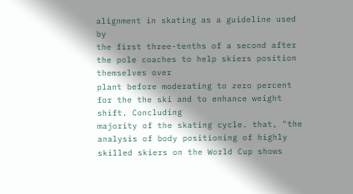alignment in skating as a guideline used by
the first three-tenths of a second after the pole coaches to help skiers position themselves over
plant before moderating to zero percent for the the ski and to enhance weight shift. Concluding
majority of the skating cycle. that, "the analysis of body positioning of highly
skilled skiers on the World Cup shows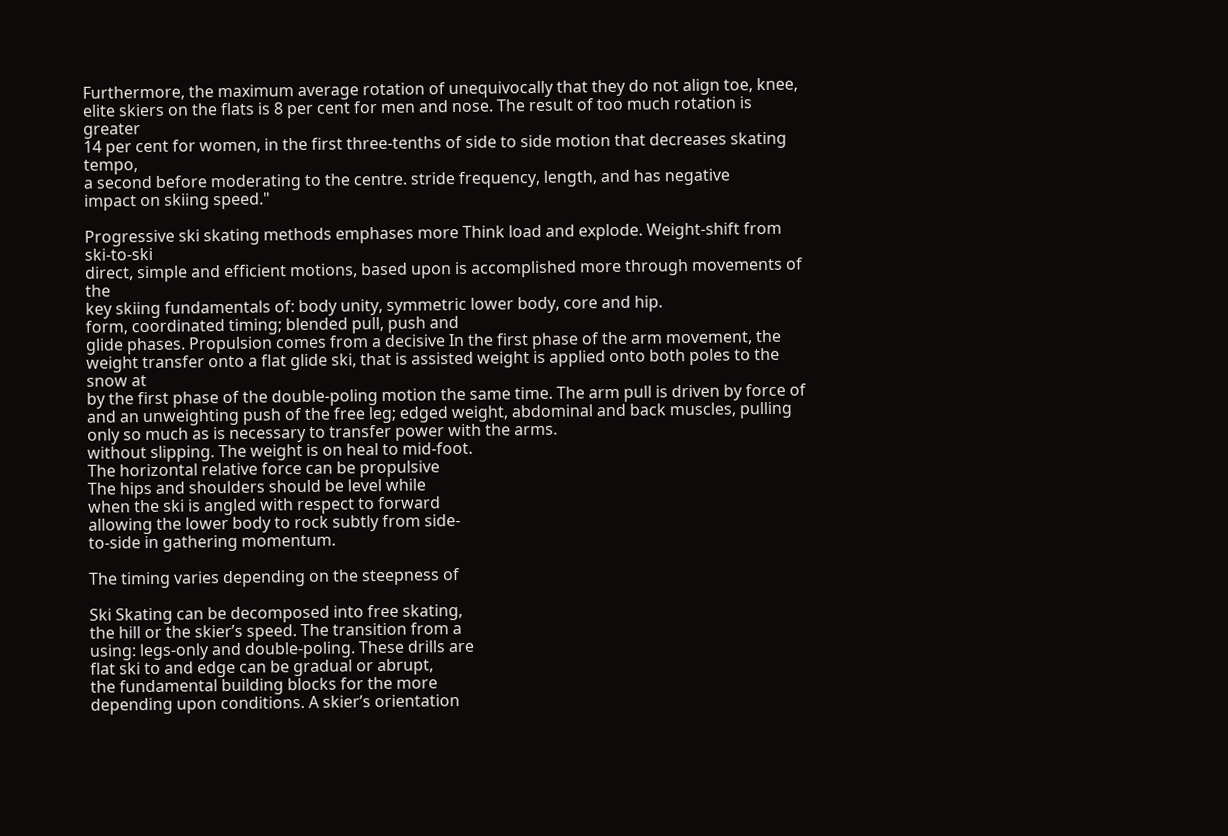Furthermore, the maximum average rotation of unequivocally that they do not align toe, knee,
elite skiers on the flats is 8 per cent for men and nose. The result of too much rotation is greater
14 per cent for women, in the first three-tenths of side to side motion that decreases skating tempo,
a second before moderating to the centre. stride frequency, length, and has negative
impact on skiing speed."

Progressive ski skating methods emphases more Think load and explode. Weight-shift from ski-to-ski
direct, simple and efficient motions, based upon is accomplished more through movements of the
key skiing fundamentals of: body unity, symmetric lower body, core and hip.
form, coordinated timing; blended pull, push and
glide phases. Propulsion comes from a decisive In the first phase of the arm movement, the
weight transfer onto a flat glide ski, that is assisted weight is applied onto both poles to the snow at
by the first phase of the double-poling motion the same time. The arm pull is driven by force of
and an unweighting push of the free leg; edged weight, abdominal and back muscles, pulling
only so much as is necessary to transfer power with the arms.
without slipping. The weight is on heal to mid-foot.
The horizontal relative force can be propulsive
The hips and shoulders should be level while
when the ski is angled with respect to forward
allowing the lower body to rock subtly from side-
to-side in gathering momentum.

The timing varies depending on the steepness of

Ski Skating can be decomposed into free skating,
the hill or the skier’s speed. The transition from a
using: legs-only and double-poling. These drills are
flat ski to and edge can be gradual or abrupt,
the fundamental building blocks for the more
depending upon conditions. A skier’s orientation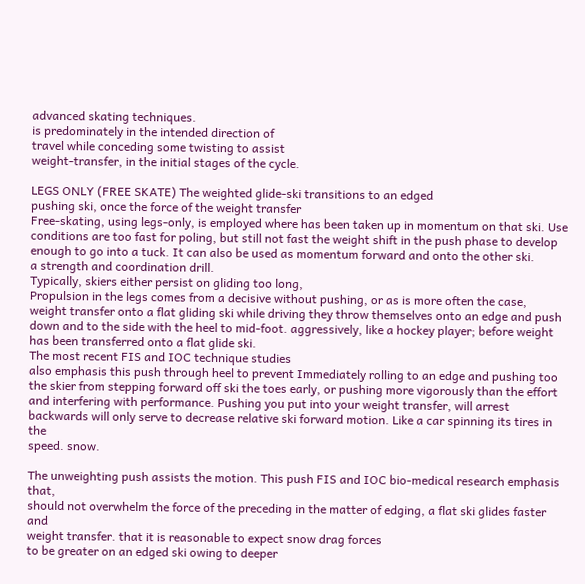advanced skating techniques.
is predominately in the intended direction of
travel while conceding some twisting to assist
weight-transfer, in the initial stages of the cycle.

LEGS ONLY (FREE SKATE) The weighted glide-ski transitions to an edged
pushing ski, once the force of the weight transfer
Free-skating, using legs-only, is employed where has been taken up in momentum on that ski. Use
conditions are too fast for poling, but still not fast the weight shift in the push phase to develop
enough to go into a tuck. It can also be used as momentum forward and onto the other ski.
a strength and coordination drill.
Typically, skiers either persist on gliding too long,
Propulsion in the legs comes from a decisive without pushing, or as is more often the case,
weight transfer onto a flat gliding ski while driving they throw themselves onto an edge and push
down and to the side with the heel to mid-foot. aggressively, like a hockey player; before weight
has been transferred onto a flat glide ski.
The most recent FIS and IOC technique studies
also emphasis this push through heel to prevent Immediately rolling to an edge and pushing too
the skier from stepping forward off ski the toes early, or pushing more vigorously than the effort
and interfering with performance. Pushing you put into your weight transfer, will arrest
backwards will only serve to decrease relative ski forward motion. Like a car spinning its tires in the
speed. snow.

The unweighting push assists the motion. This push FIS and IOC bio-medical research emphasis that,
should not overwhelm the force of the preceding in the matter of edging, a flat ski glides faster and
weight transfer. that it is reasonable to expect snow drag forces
to be greater on an edged ski owing to deeper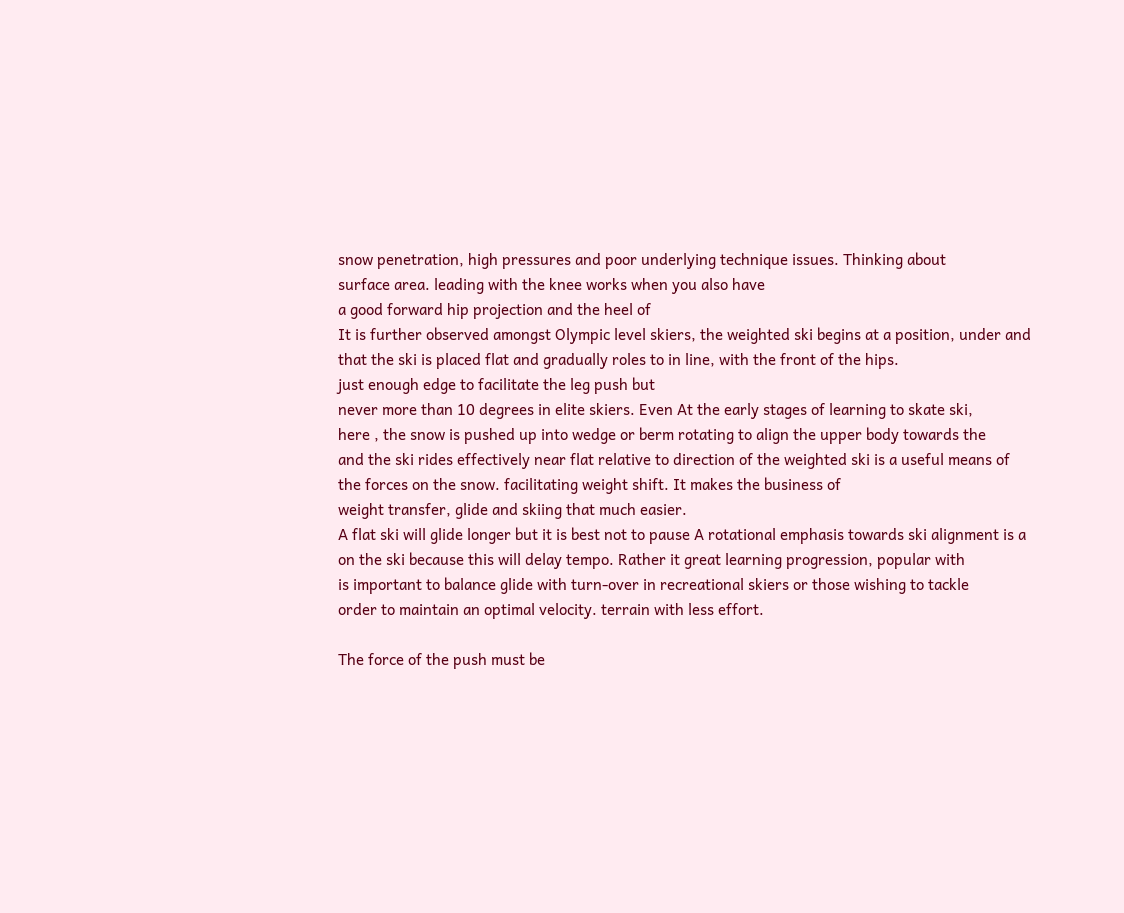snow penetration, high pressures and poor underlying technique issues. Thinking about
surface area. leading with the knee works when you also have
a good forward hip projection and the heel of
It is further observed amongst Olympic level skiers, the weighted ski begins at a position, under and
that the ski is placed flat and gradually roles to in line, with the front of the hips.
just enough edge to facilitate the leg push but
never more than 10 degrees in elite skiers. Even At the early stages of learning to skate ski,
here , the snow is pushed up into wedge or berm rotating to align the upper body towards the
and the ski rides effectively near flat relative to direction of the weighted ski is a useful means of
the forces on the snow. facilitating weight shift. It makes the business of
weight transfer, glide and skiing that much easier.
A flat ski will glide longer but it is best not to pause A rotational emphasis towards ski alignment is a
on the ski because this will delay tempo. Rather it great learning progression, popular with
is important to balance glide with turn-over in recreational skiers or those wishing to tackle
order to maintain an optimal velocity. terrain with less effort.

The force of the push must be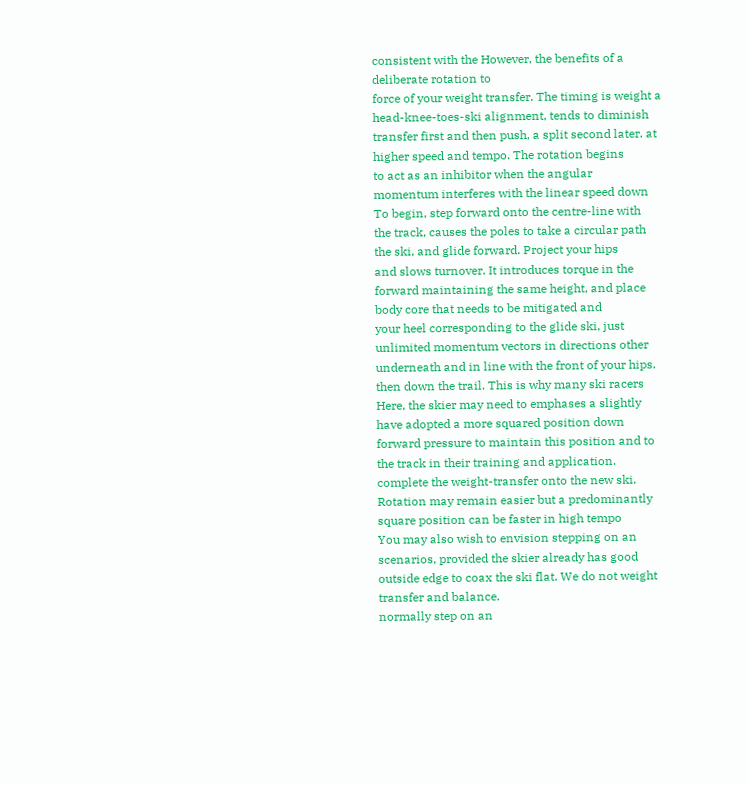consistent with the However, the benefits of a deliberate rotation to
force of your weight transfer. The timing is weight a head-knee-toes-ski alignment, tends to diminish
transfer first and then push, a split second later. at higher speed and tempo. The rotation begins
to act as an inhibitor when the angular
momentum interferes with the linear speed down
To begin, step forward onto the centre-line with
the track, causes the poles to take a circular path
the ski, and glide forward. Project your hips
and slows turnover. It introduces torque in the
forward maintaining the same height, and place
body core that needs to be mitigated and
your heel corresponding to the glide ski, just
unlimited momentum vectors in directions other
underneath and in line with the front of your hips.
then down the trail. This is why many ski racers
Here, the skier may need to emphases a slightly
have adopted a more squared position down
forward pressure to maintain this position and to
the track in their training and application.
complete the weight-transfer onto the new ski.
Rotation may remain easier but a predominantly
square position can be faster in high tempo
You may also wish to envision stepping on an scenarios, provided the skier already has good
outside edge to coax the ski flat. We do not weight transfer and balance.
normally step on an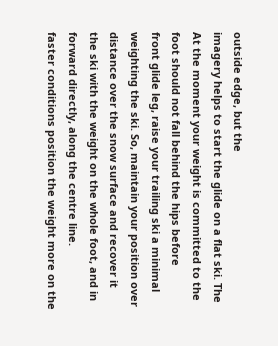outside edge, but the
imagery helps to start the glide on a flat ski. The
At the moment your weight is committed to the
foot should not fall behind the hips before
front glide leg, raise your trailing ski a minimal
weighting the ski. So, maintain your position over
distance over the snow surface and recover it
the ski with the weight on the whole foot, and in
forward directly, along the centre line.
faster conditions position the weight more on the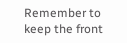Remember to keep the front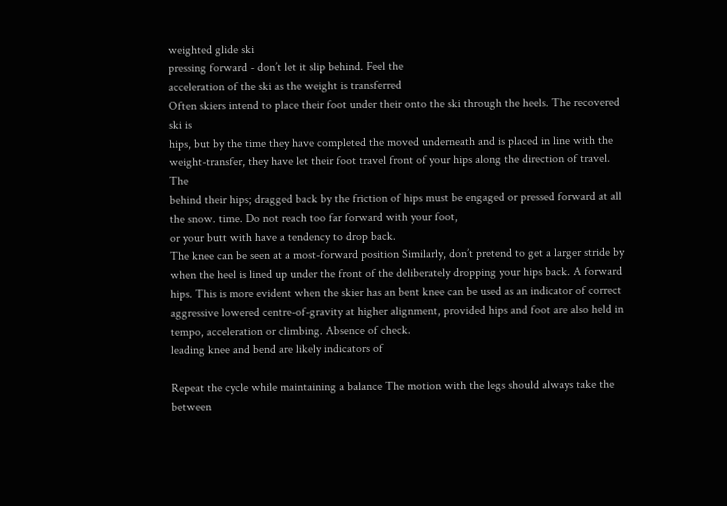weighted glide ski
pressing forward - don’t let it slip behind. Feel the
acceleration of the ski as the weight is transferred
Often skiers intend to place their foot under their onto the ski through the heels. The recovered ski is
hips, but by the time they have completed the moved underneath and is placed in line with the
weight-transfer, they have let their foot travel front of your hips along the direction of travel. The
behind their hips; dragged back by the friction of hips must be engaged or pressed forward at all
the snow. time. Do not reach too far forward with your foot,
or your butt with have a tendency to drop back.
The knee can be seen at a most-forward position Similarly, don’t pretend to get a larger stride by
when the heel is lined up under the front of the deliberately dropping your hips back. A forward
hips. This is more evident when the skier has an bent knee can be used as an indicator of correct
aggressive lowered centre-of-gravity at higher alignment, provided hips and foot are also held in
tempo, acceleration or climbing. Absence of check.
leading knee and bend are likely indicators of

Repeat the cycle while maintaining a balance The motion with the legs should always take the
between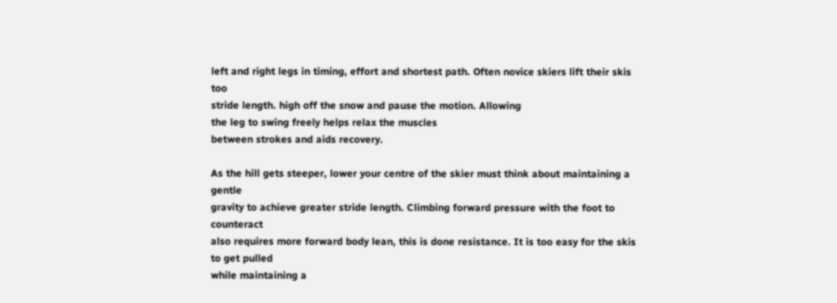left and right legs in timing, effort and shortest path. Often novice skiers lift their skis too
stride length. high off the snow and pause the motion. Allowing
the leg to swing freely helps relax the muscles
between strokes and aids recovery.

As the hill gets steeper, lower your centre of the skier must think about maintaining a gentle
gravity to achieve greater stride length. Climbing forward pressure with the foot to counteract
also requires more forward body lean, this is done resistance. It is too easy for the skis to get pulled
while maintaining a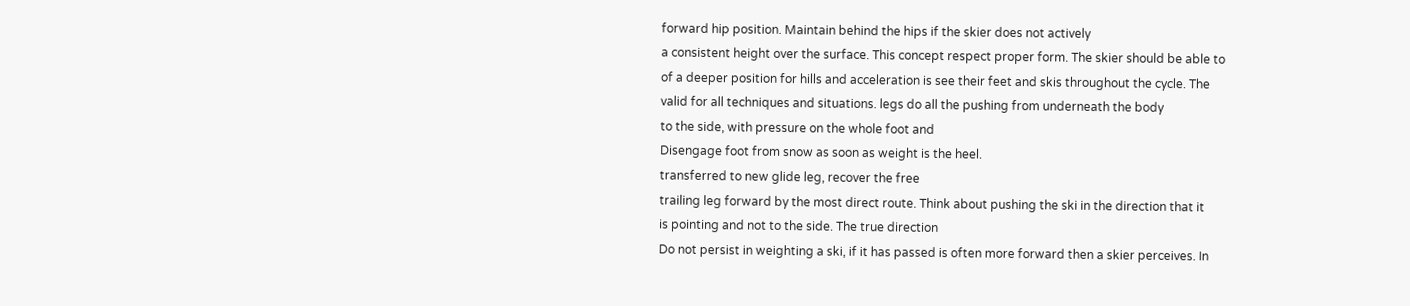forward hip position. Maintain behind the hips if the skier does not actively
a consistent height over the surface. This concept respect proper form. The skier should be able to
of a deeper position for hills and acceleration is see their feet and skis throughout the cycle. The
valid for all techniques and situations. legs do all the pushing from underneath the body
to the side, with pressure on the whole foot and
Disengage foot from snow as soon as weight is the heel.
transferred to new glide leg, recover the free
trailing leg forward by the most direct route. Think about pushing the ski in the direction that it
is pointing and not to the side. The true direction
Do not persist in weighting a ski, if it has passed is often more forward then a skier perceives. In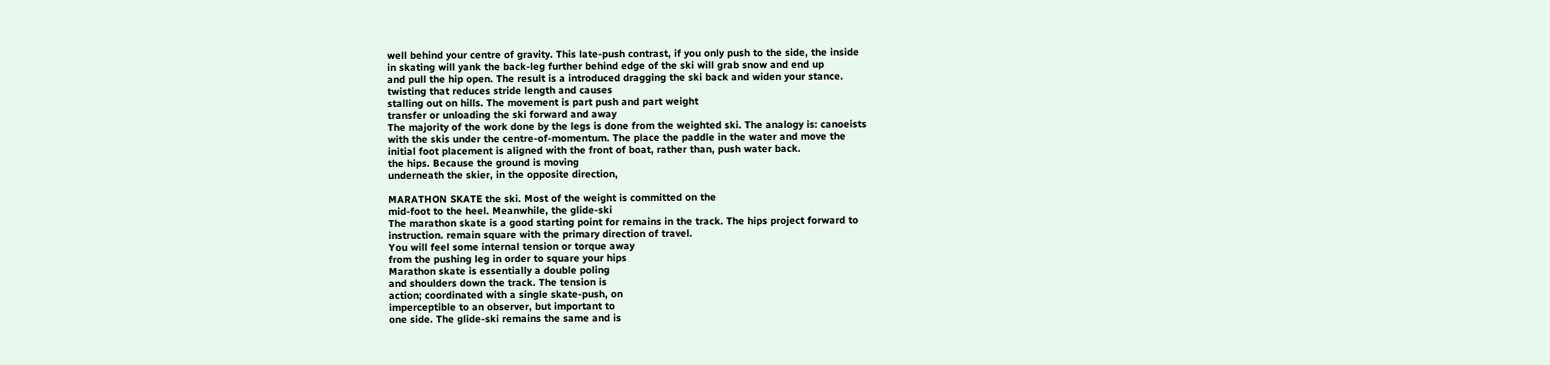well behind your centre of gravity. This late-push contrast, if you only push to the side, the inside
in skating will yank the back-leg further behind edge of the ski will grab snow and end up
and pull the hip open. The result is a introduced dragging the ski back and widen your stance.
twisting that reduces stride length and causes
stalling out on hills. The movement is part push and part weight
transfer or unloading the ski forward and away
The majority of the work done by the legs is done from the weighted ski. The analogy is: canoeists
with the skis under the centre-of-momentum. The place the paddle in the water and move the
initial foot placement is aligned with the front of boat, rather than, push water back.
the hips. Because the ground is moving
underneath the skier, in the opposite direction,

MARATHON SKATE the ski. Most of the weight is committed on the
mid-foot to the heel. Meanwhile, the glide-ski
The marathon skate is a good starting point for remains in the track. The hips project forward to
instruction. remain square with the primary direction of travel.
You will feel some internal tension or torque away
from the pushing leg in order to square your hips
Marathon skate is essentially a double poling
and shoulders down the track. The tension is
action; coordinated with a single skate-push, on
imperceptible to an observer, but important to
one side. The glide-ski remains the same and is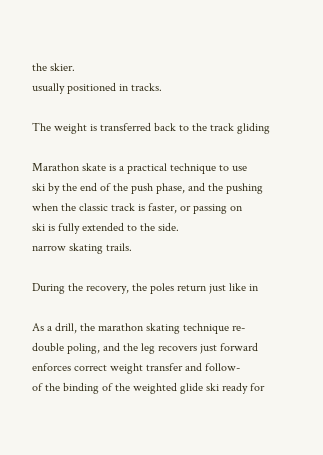the skier.
usually positioned in tracks.

The weight is transferred back to the track gliding

Marathon skate is a practical technique to use
ski by the end of the push phase, and the pushing
when the classic track is faster, or passing on
ski is fully extended to the side.
narrow skating trails.

During the recovery, the poles return just like in

As a drill, the marathon skating technique re-
double poling, and the leg recovers just forward
enforces correct weight transfer and follow-
of the binding of the weighted glide ski ready for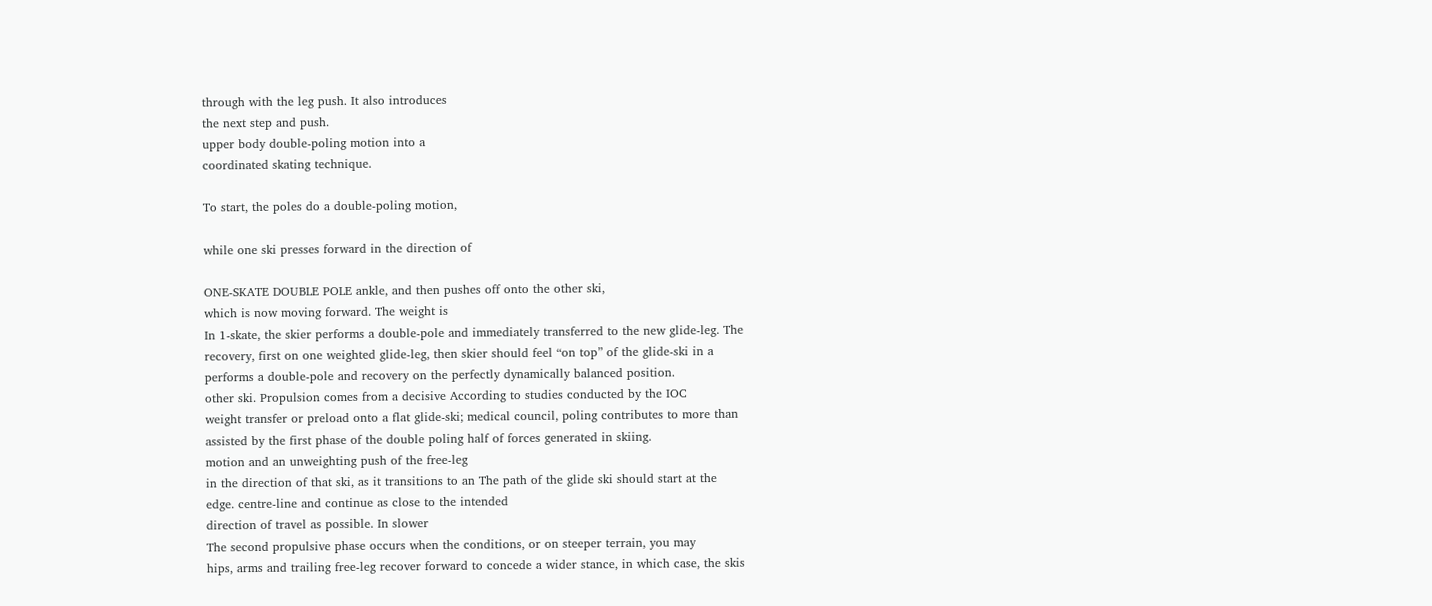through with the leg push. It also introduces
the next step and push.
upper body double-poling motion into a
coordinated skating technique.

To start, the poles do a double-poling motion,

while one ski presses forward in the direction of

ONE-SKATE DOUBLE POLE ankle, and then pushes off onto the other ski,
which is now moving forward. The weight is
In 1-skate, the skier performs a double-pole and immediately transferred to the new glide-leg. The
recovery, first on one weighted glide-leg, then skier should feel “on top” of the glide-ski in a
performs a double-pole and recovery on the perfectly dynamically balanced position.
other ski. Propulsion comes from a decisive According to studies conducted by the IOC
weight transfer or preload onto a flat glide-ski; medical council, poling contributes to more than
assisted by the first phase of the double poling half of forces generated in skiing.
motion and an unweighting push of the free-leg
in the direction of that ski, as it transitions to an The path of the glide ski should start at the
edge. centre-line and continue as close to the intended
direction of travel as possible. In slower
The second propulsive phase occurs when the conditions, or on steeper terrain, you may
hips, arms and trailing free-leg recover forward to concede a wider stance, in which case, the skis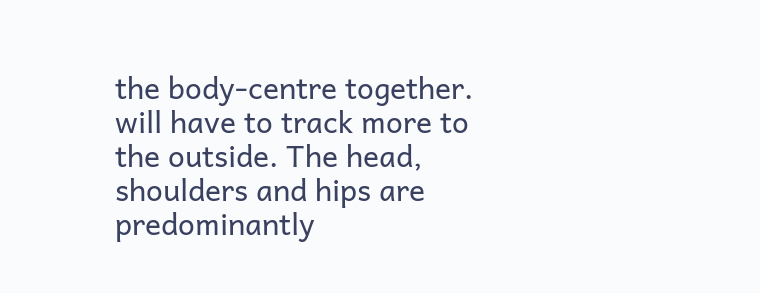the body-centre together. will have to track more to the outside. The head,
shoulders and hips are predominantly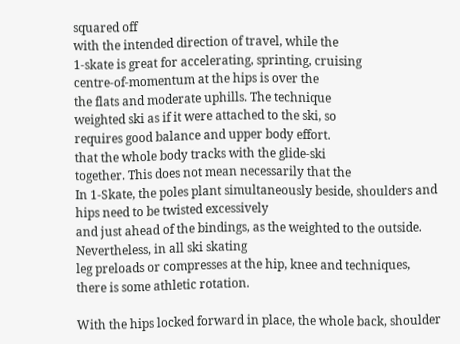squared off
with the intended direction of travel, while the
1-skate is great for accelerating, sprinting, cruising
centre-of-momentum at the hips is over the
the flats and moderate uphills. The technique
weighted ski as if it were attached to the ski, so
requires good balance and upper body effort.
that the whole body tracks with the glide-ski
together. This does not mean necessarily that the
In 1-Skate, the poles plant simultaneously beside, shoulders and hips need to be twisted excessively
and just ahead of the bindings, as the weighted to the outside. Nevertheless, in all ski skating
leg preloads or compresses at the hip, knee and techniques, there is some athletic rotation.

With the hips locked forward in place, the whole back, shoulder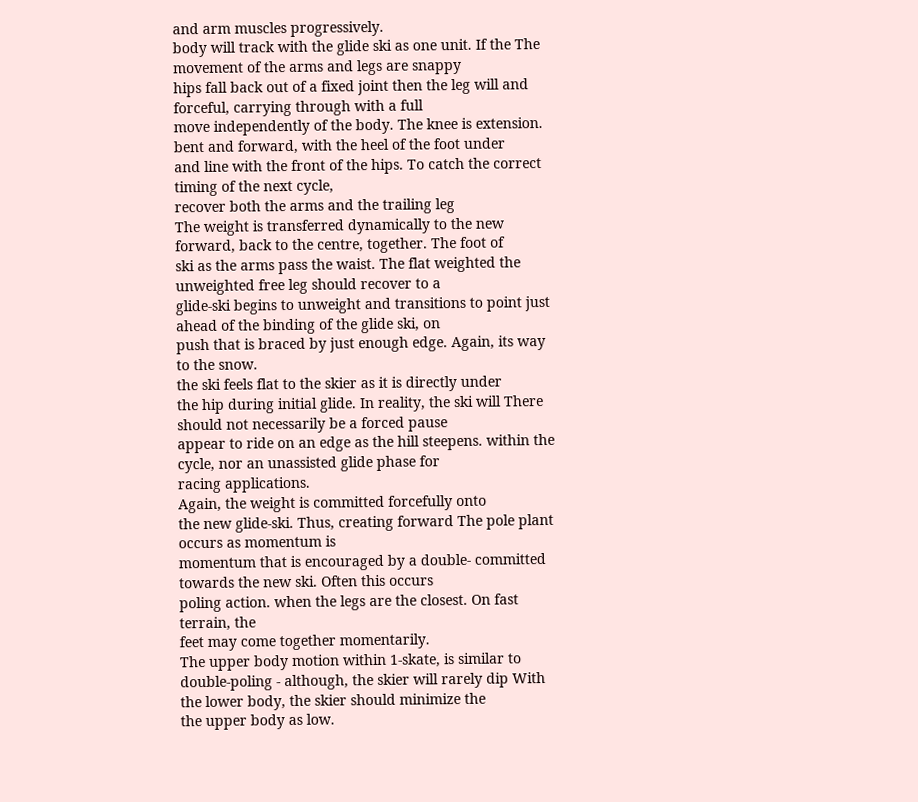and arm muscles progressively.
body will track with the glide ski as one unit. If the The movement of the arms and legs are snappy
hips fall back out of a fixed joint then the leg will and forceful, carrying through with a full
move independently of the body. The knee is extension.
bent and forward, with the heel of the foot under
and line with the front of the hips. To catch the correct timing of the next cycle,
recover both the arms and the trailing leg
The weight is transferred dynamically to the new forward, back to the centre, together. The foot of
ski as the arms pass the waist. The flat weighted the unweighted free leg should recover to a
glide-ski begins to unweight and transitions to point just ahead of the binding of the glide ski, on
push that is braced by just enough edge. Again, its way to the snow.
the ski feels flat to the skier as it is directly under
the hip during initial glide. In reality, the ski will There should not necessarily be a forced pause
appear to ride on an edge as the hill steepens. within the cycle, nor an unassisted glide phase for
racing applications.
Again, the weight is committed forcefully onto
the new glide-ski. Thus, creating forward The pole plant occurs as momentum is
momentum that is encouraged by a double- committed towards the new ski. Often this occurs
poling action. when the legs are the closest. On fast terrain, the
feet may come together momentarily.
The upper body motion within 1-skate, is similar to
double-poling - although, the skier will rarely dip With the lower body, the skier should minimize the
the upper body as low.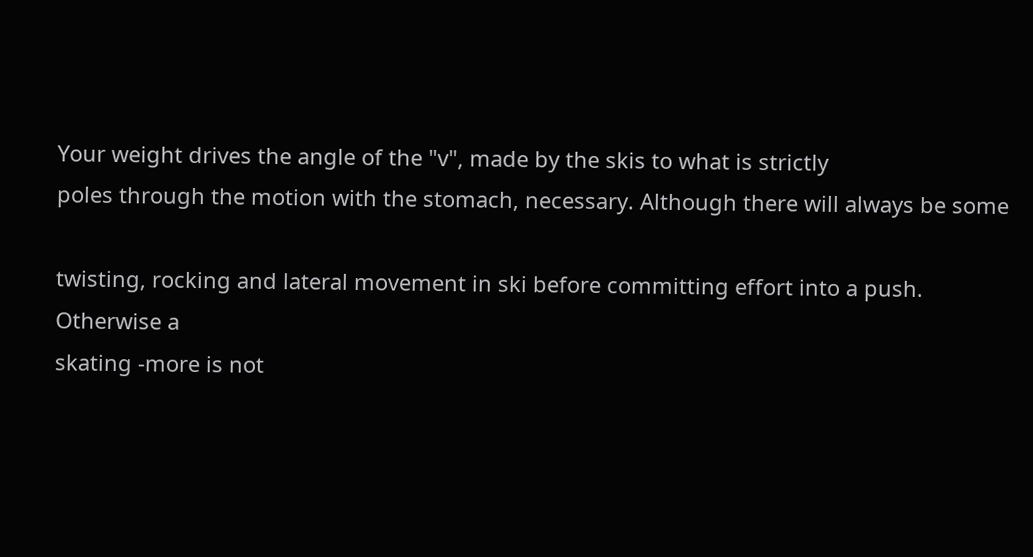Your weight drives the angle of the "v", made by the skis to what is strictly
poles through the motion with the stomach, necessary. Although there will always be some

twisting, rocking and lateral movement in ski before committing effort into a push. Otherwise a
skating -more is not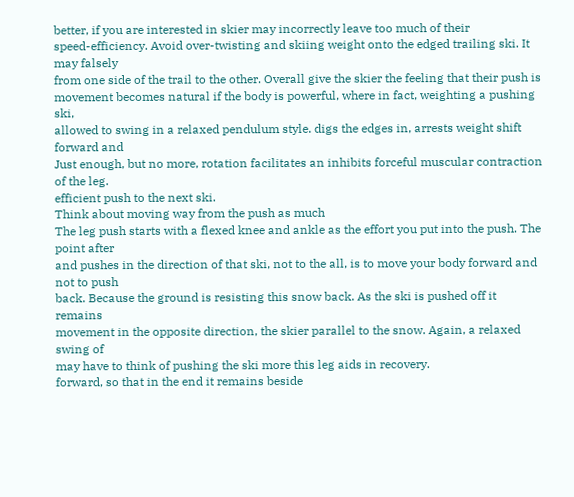better, if you are interested in skier may incorrectly leave too much of their
speed-efficiency. Avoid over-twisting and skiing weight onto the edged trailing ski. It may falsely
from one side of the trail to the other. Overall give the skier the feeling that their push is
movement becomes natural if the body is powerful, where in fact, weighting a pushing ski,
allowed to swing in a relaxed pendulum style. digs the edges in, arrests weight shift forward and
Just enough, but no more, rotation facilitates an inhibits forceful muscular contraction of the leg.
efficient push to the next ski.
Think about moving way from the push as much
The leg push starts with a flexed knee and ankle as the effort you put into the push. The point after
and pushes in the direction of that ski, not to the all, is to move your body forward and not to push
back. Because the ground is resisting this snow back. As the ski is pushed off it remains
movement in the opposite direction, the skier parallel to the snow. Again, a relaxed swing of
may have to think of pushing the ski more this leg aids in recovery.
forward, so that in the end it remains beside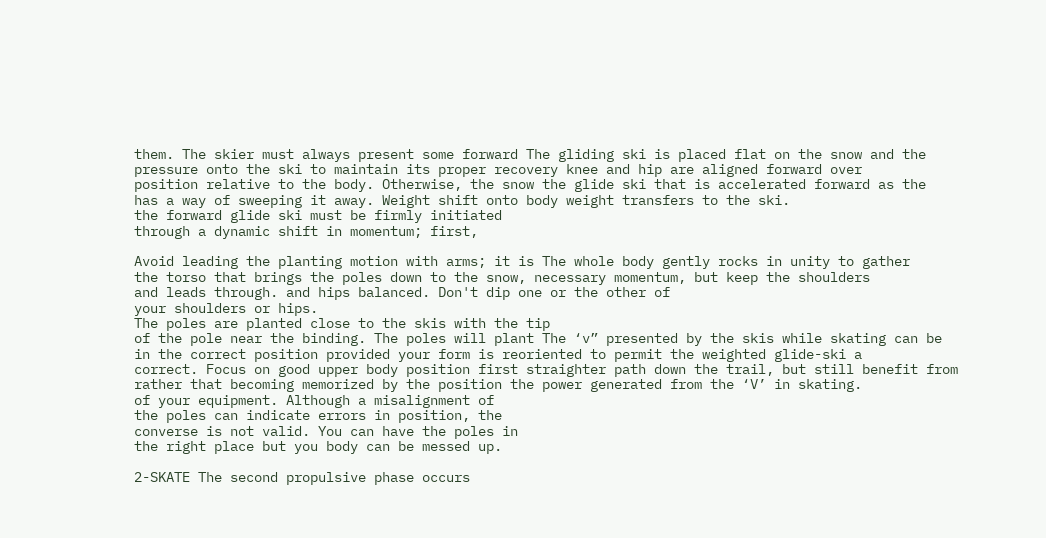them. The skier must always present some forward The gliding ski is placed flat on the snow and the
pressure onto the ski to maintain its proper recovery knee and hip are aligned forward over
position relative to the body. Otherwise, the snow the glide ski that is accelerated forward as the
has a way of sweeping it away. Weight shift onto body weight transfers to the ski.
the forward glide ski must be firmly initiated
through a dynamic shift in momentum; first,

Avoid leading the planting motion with arms; it is The whole body gently rocks in unity to gather
the torso that brings the poles down to the snow, necessary momentum, but keep the shoulders
and leads through. and hips balanced. Don't dip one or the other of
your shoulders or hips.
The poles are planted close to the skis with the tip
of the pole near the binding. The poles will plant The ‘v” presented by the skis while skating can be
in the correct position provided your form is reoriented to permit the weighted glide-ski a
correct. Focus on good upper body position first straighter path down the trail, but still benefit from
rather that becoming memorized by the position the power generated from the ‘V’ in skating.
of your equipment. Although a misalignment of
the poles can indicate errors in position, the
converse is not valid. You can have the poles in
the right place but you body can be messed up.

2-SKATE The second propulsive phase occurs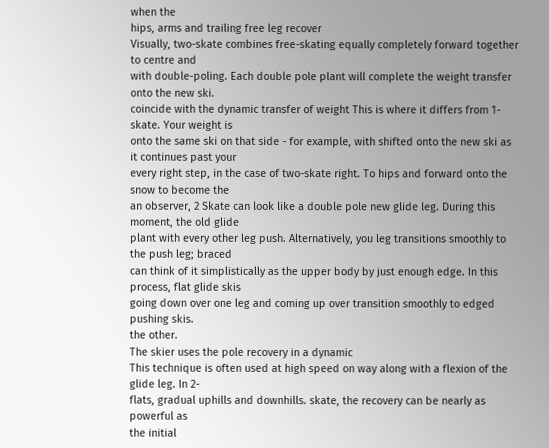when the
hips, arms and trailing free leg recover
Visually, two-skate combines free-skating equally completely forward together to centre and
with double-poling. Each double pole plant will complete the weight transfer onto the new ski.
coincide with the dynamic transfer of weight This is where it differs from 1-skate. Your weight is
onto the same ski on that side - for example, with shifted onto the new ski as it continues past your
every right step, in the case of two-skate right. To hips and forward onto the snow to become the
an observer, 2 Skate can look like a double pole new glide leg. During this moment, the old glide
plant with every other leg push. Alternatively, you leg transitions smoothly to the push leg; braced
can think of it simplistically as the upper body by just enough edge. In this process, flat glide skis
going down over one leg and coming up over transition smoothly to edged pushing skis.
the other.
The skier uses the pole recovery in a dynamic
This technique is often used at high speed on way along with a flexion of the glide leg. In 2-
flats, gradual uphills and downhills. skate, the recovery can be nearly as powerful as
the initial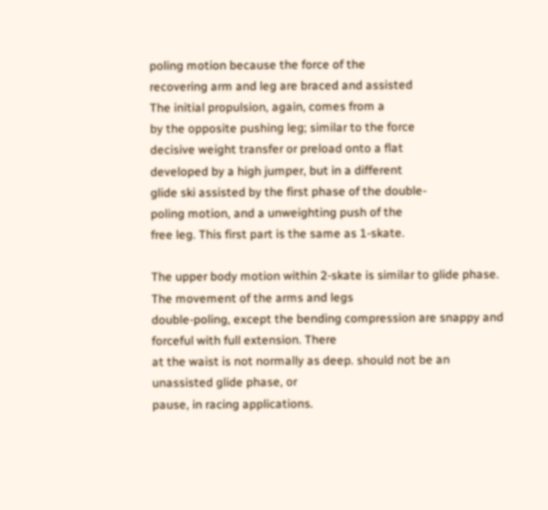poling motion because the force of the
recovering arm and leg are braced and assisted
The initial propulsion, again, comes from a
by the opposite pushing leg; similar to the force
decisive weight transfer or preload onto a flat
developed by a high jumper, but in a different
glide ski assisted by the first phase of the double-
poling motion, and a unweighting push of the
free leg. This first part is the same as 1-skate.

The upper body motion within 2-skate is similar to glide phase. The movement of the arms and legs
double-poling, except the bending compression are snappy and forceful with full extension. There
at the waist is not normally as deep. should not be an unassisted glide phase, or
pause, in racing applications.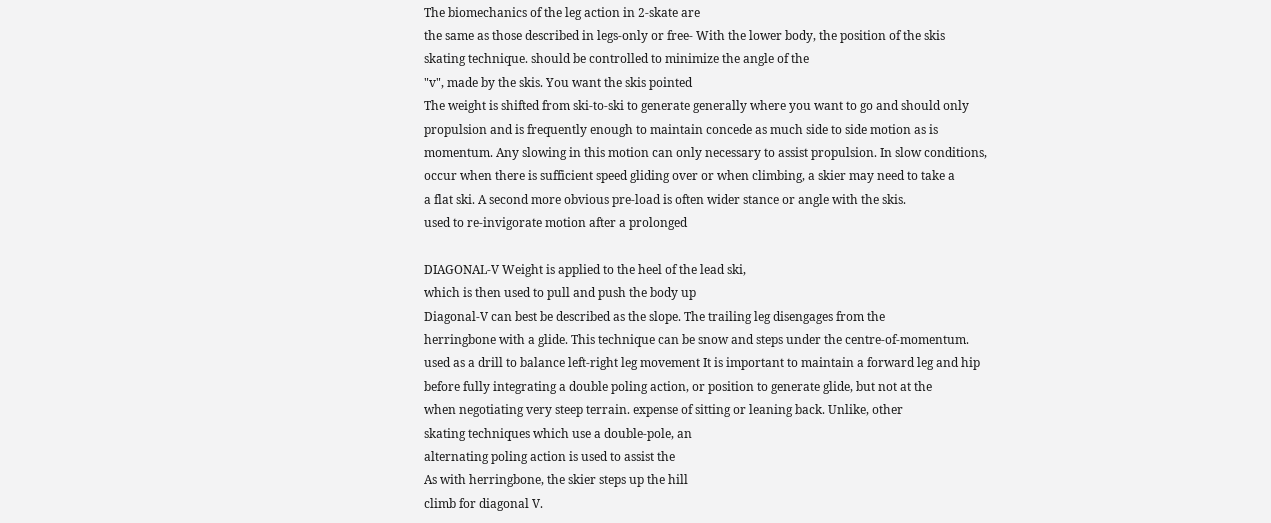The biomechanics of the leg action in 2-skate are
the same as those described in legs-only or free- With the lower body, the position of the skis
skating technique. should be controlled to minimize the angle of the
"v", made by the skis. You want the skis pointed
The weight is shifted from ski-to-ski to generate generally where you want to go and should only
propulsion and is frequently enough to maintain concede as much side to side motion as is
momentum. Any slowing in this motion can only necessary to assist propulsion. In slow conditions,
occur when there is sufficient speed gliding over or when climbing, a skier may need to take a
a flat ski. A second more obvious pre-load is often wider stance or angle with the skis.
used to re-invigorate motion after a prolonged

DIAGONAL-V Weight is applied to the heel of the lead ski,
which is then used to pull and push the body up
Diagonal-V can best be described as the slope. The trailing leg disengages from the
herringbone with a glide. This technique can be snow and steps under the centre-of-momentum.
used as a drill to balance left-right leg movement It is important to maintain a forward leg and hip
before fully integrating a double poling action, or position to generate glide, but not at the
when negotiating very steep terrain. expense of sitting or leaning back. Unlike, other
skating techniques which use a double-pole, an
alternating poling action is used to assist the
As with herringbone, the skier steps up the hill
climb for diagonal V.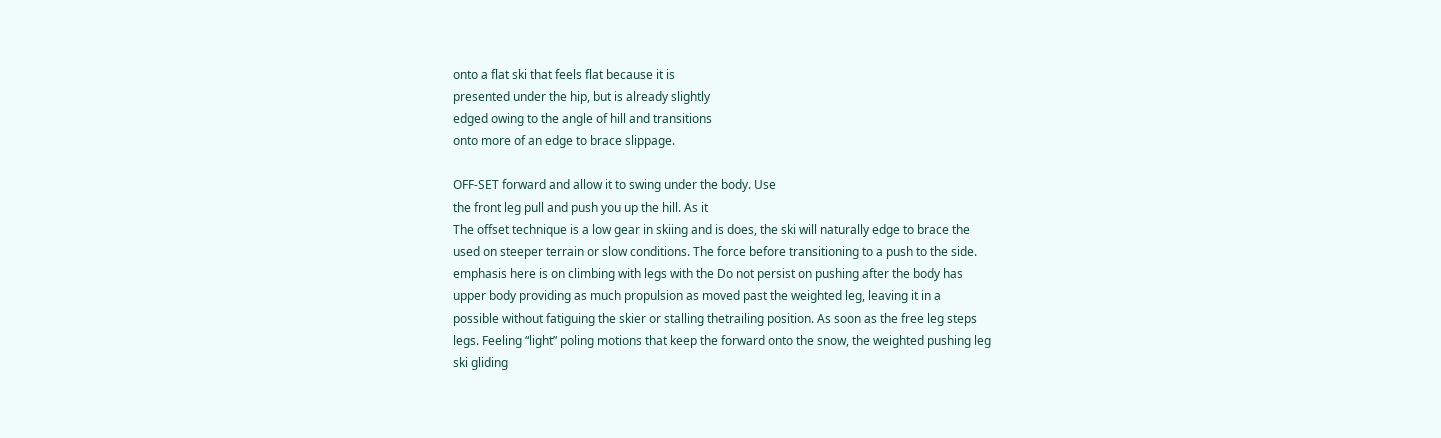onto a flat ski that feels flat because it is
presented under the hip, but is already slightly
edged owing to the angle of hill and transitions
onto more of an edge to brace slippage.

OFF-SET forward and allow it to swing under the body. Use
the front leg pull and push you up the hill. As it
The offset technique is a low gear in skiing and is does, the ski will naturally edge to brace the
used on steeper terrain or slow conditions. The force before transitioning to a push to the side.
emphasis here is on climbing with legs with the Do not persist on pushing after the body has
upper body providing as much propulsion as moved past the weighted leg, leaving it in a
possible without fatiguing the skier or stalling thetrailing position. As soon as the free leg steps
legs. Feeling “light” poling motions that keep the forward onto the snow, the weighted pushing leg
ski gliding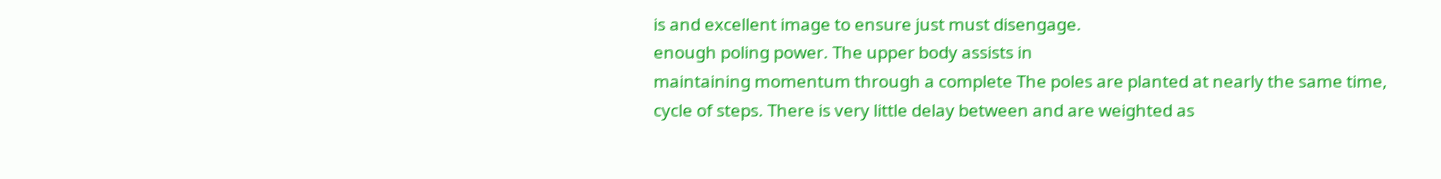is and excellent image to ensure just must disengage.
enough poling power. The upper body assists in
maintaining momentum through a complete The poles are planted at nearly the same time,
cycle of steps. There is very little delay between and are weighted as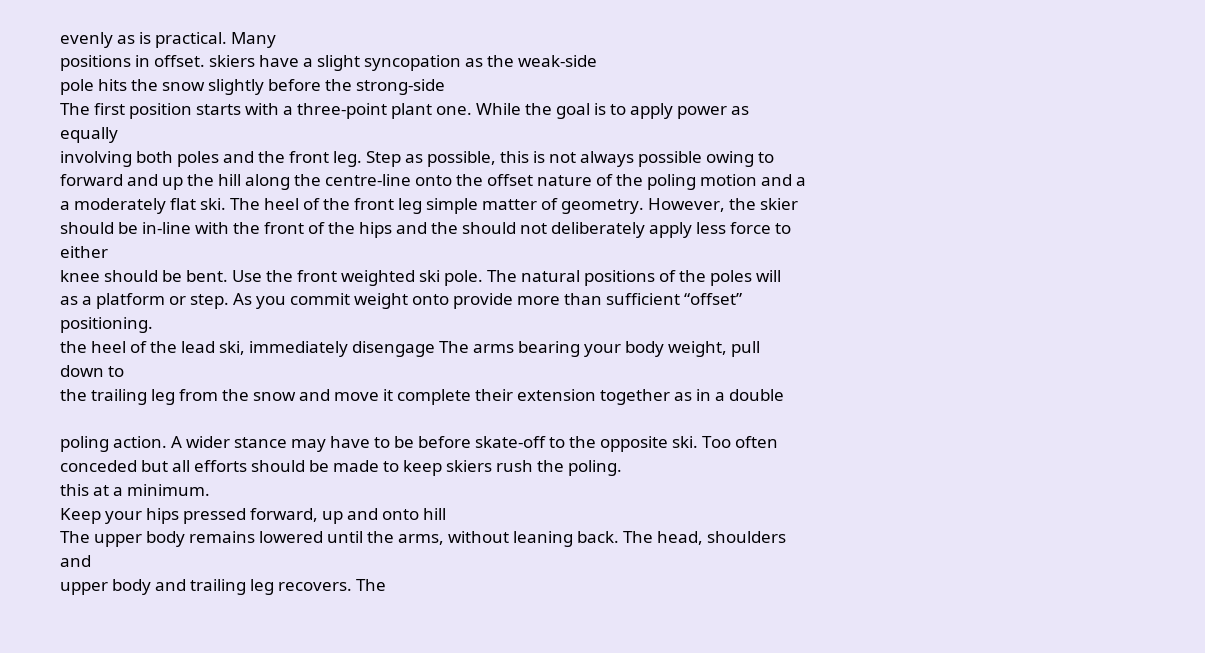evenly as is practical. Many
positions in offset. skiers have a slight syncopation as the weak-side
pole hits the snow slightly before the strong-side
The first position starts with a three-point plant one. While the goal is to apply power as equally
involving both poles and the front leg. Step as possible, this is not always possible owing to
forward and up the hill along the centre-line onto the offset nature of the poling motion and a
a moderately flat ski. The heel of the front leg simple matter of geometry. However, the skier
should be in-line with the front of the hips and the should not deliberately apply less force to either
knee should be bent. Use the front weighted ski pole. The natural positions of the poles will
as a platform or step. As you commit weight onto provide more than sufficient “offset” positioning.
the heel of the lead ski, immediately disengage The arms bearing your body weight, pull down to
the trailing leg from the snow and move it complete their extension together as in a double

poling action. A wider stance may have to be before skate-off to the opposite ski. Too often
conceded but all efforts should be made to keep skiers rush the poling.
this at a minimum.
Keep your hips pressed forward, up and onto hill
The upper body remains lowered until the arms, without leaning back. The head, shoulders and
upper body and trailing leg recovers. The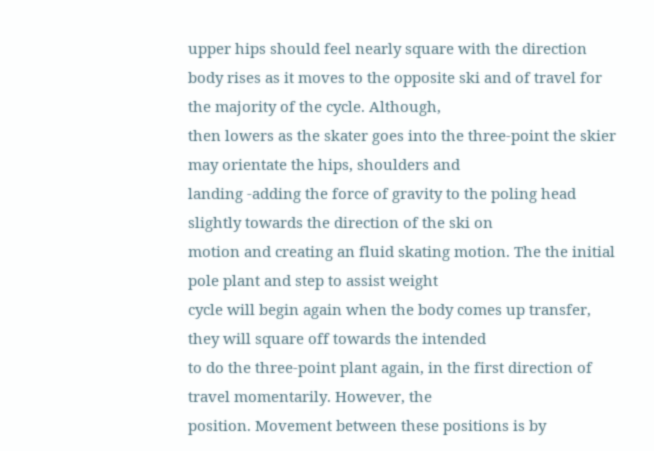upper hips should feel nearly square with the direction
body rises as it moves to the opposite ski and of travel for the majority of the cycle. Although,
then lowers as the skater goes into the three-point the skier may orientate the hips, shoulders and
landing -adding the force of gravity to the poling head slightly towards the direction of the ski on
motion and creating an fluid skating motion. The the initial pole plant and step to assist weight
cycle will begin again when the body comes up transfer, they will square off towards the intended
to do the three-point plant again, in the first direction of travel momentarily. However, the
position. Movement between these positions is by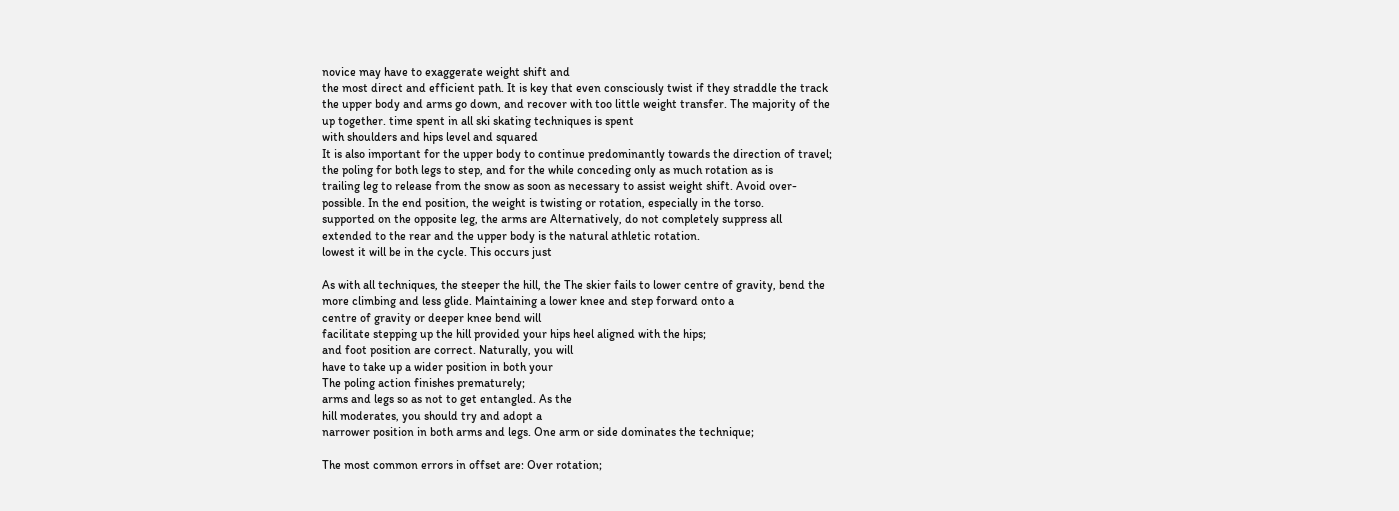novice may have to exaggerate weight shift and
the most direct and efficient path. It is key that even consciously twist if they straddle the track
the upper body and arms go down, and recover with too little weight transfer. The majority of the
up together. time spent in all ski skating techniques is spent
with shoulders and hips level and squared
It is also important for the upper body to continue predominantly towards the direction of travel;
the poling for both legs to step, and for the while conceding only as much rotation as is
trailing leg to release from the snow as soon as necessary to assist weight shift. Avoid over-
possible. In the end position, the weight is twisting or rotation, especially in the torso.
supported on the opposite leg, the arms are Alternatively, do not completely suppress all
extended to the rear and the upper body is the natural athletic rotation.
lowest it will be in the cycle. This occurs just

As with all techniques, the steeper the hill, the The skier fails to lower centre of gravity, bend the
more climbing and less glide. Maintaining a lower knee and step forward onto a
centre of gravity or deeper knee bend will
facilitate stepping up the hill provided your hips heel aligned with the hips;
and foot position are correct. Naturally, you will
have to take up a wider position in both your
The poling action finishes prematurely;
arms and legs so as not to get entangled. As the
hill moderates, you should try and adopt a
narrower position in both arms and legs. One arm or side dominates the technique;

The most common errors in offset are: Over rotation;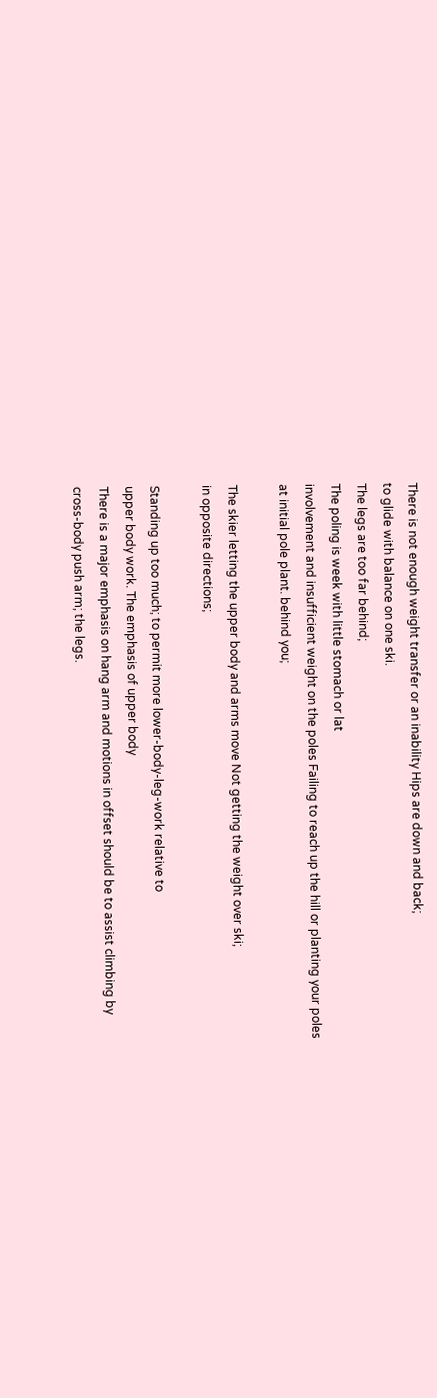There is not enough weight transfer or an inability Hips are down and back;
to glide with balance on one ski.
The legs are too far behind;
The poling is week with little stomach or lat
involvement and insufficient weight on the poles Failing to reach up the hill or planting your poles
at initial pole plant. behind you;

The skier letting the upper body and arms move Not getting the weight over ski;
in opposite directions;

Standing up too much; to permit more lower-body-leg-work relative to
upper body work. The emphasis of upper body
There is a major emphasis on hang arm and motions in offset should be to assist climbing by
cross-body push arm; the legs.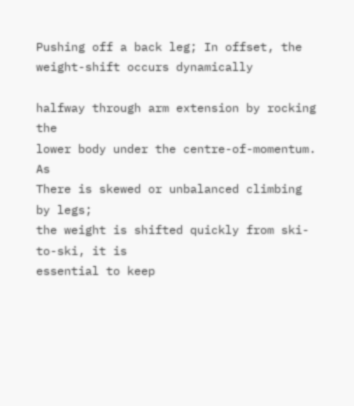Pushing off a back leg; In offset, the weight-shift occurs dynamically

halfway through arm extension by rocking the
lower body under the centre-of-momentum. As
There is skewed or unbalanced climbing by legs;
the weight is shifted quickly from ski-to-ski, it is
essential to keep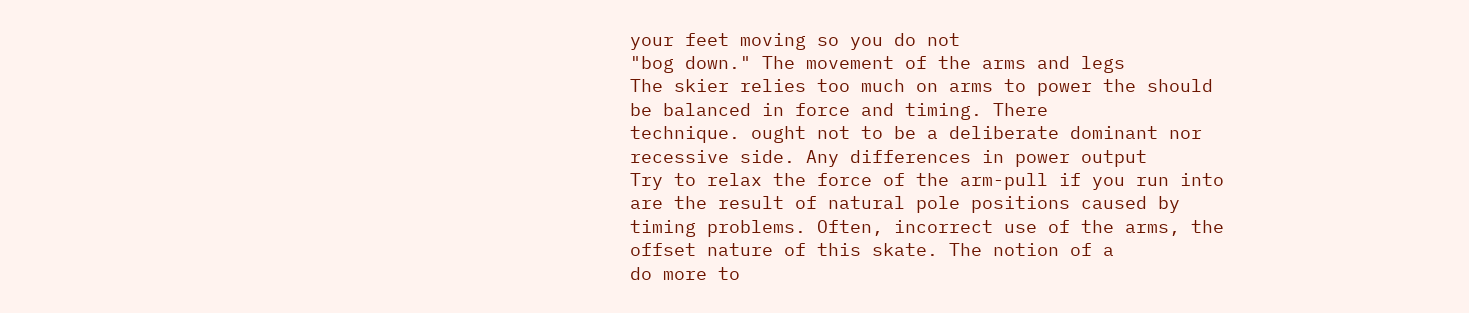your feet moving so you do not
"bog down." The movement of the arms and legs
The skier relies too much on arms to power the should be balanced in force and timing. There
technique. ought not to be a deliberate dominant nor
recessive side. Any differences in power output
Try to relax the force of the arm-pull if you run into are the result of natural pole positions caused by
timing problems. Often, incorrect use of the arms, the offset nature of this skate. The notion of a
do more to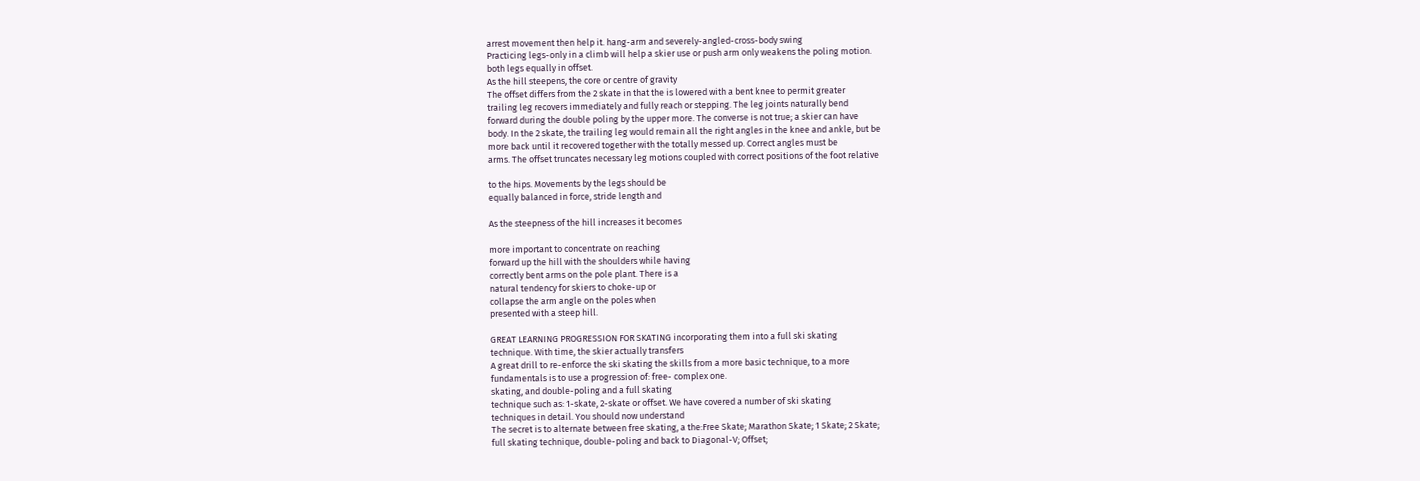arrest movement then help it. hang-arm and severely-angled-cross-body swing
Practicing legs-only in a climb will help a skier use or push arm only weakens the poling motion.
both legs equally in offset.
As the hill steepens, the core or centre of gravity
The offset differs from the 2 skate in that the is lowered with a bent knee to permit greater
trailing leg recovers immediately and fully reach or stepping. The leg joints naturally bend
forward during the double poling by the upper more. The converse is not true; a skier can have
body. In the 2 skate, the trailing leg would remain all the right angles in the knee and ankle, but be
more back until it recovered together with the totally messed up. Correct angles must be
arms. The offset truncates necessary leg motions coupled with correct positions of the foot relative

to the hips. Movements by the legs should be
equally balanced in force, stride length and

As the steepness of the hill increases it becomes

more important to concentrate on reaching
forward up the hill with the shoulders while having
correctly bent arms on the pole plant. There is a
natural tendency for skiers to choke-up or
collapse the arm angle on the poles when
presented with a steep hill.

GREAT LEARNING PROGRESSION FOR SKATING incorporating them into a full ski skating
technique. With time, the skier actually transfers
A great drill to re-enforce the ski skating the skills from a more basic technique, to a more
fundamentals is to use a progression of: free- complex one.
skating, and double-poling and a full skating
technique such as: 1-skate, 2-skate or offset. We have covered a number of ski skating
techniques in detail. You should now understand
The secret is to alternate between free skating, a the:Free Skate; Marathon Skate; 1 Skate; 2 Skate;
full skating technique, double-poling and back to Diagonal-V; Offset;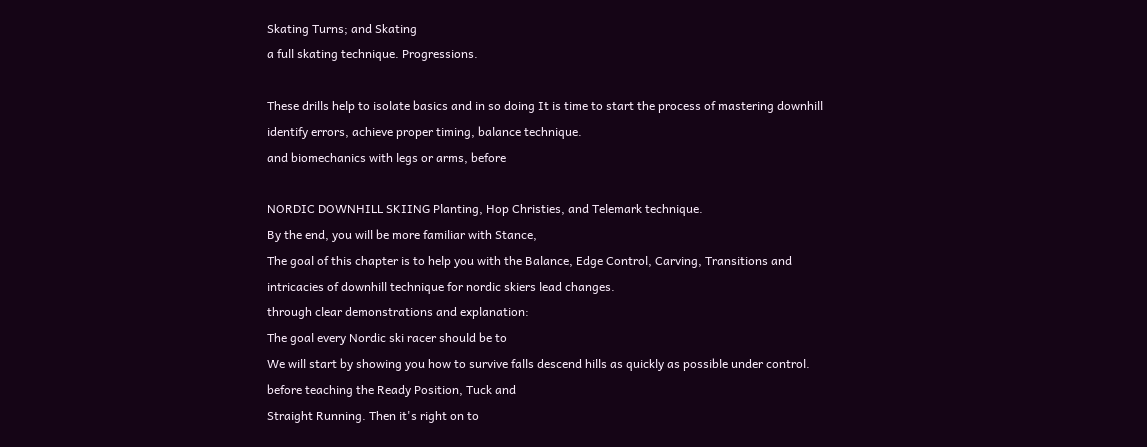Skating Turns; and Skating
a full skating technique. Progressions.

These drills help to isolate basics and in so doing It is time to start the process of mastering downhill
identify errors, achieve proper timing, balance technique.
and biomechanics with legs or arms, before

NORDIC DOWNHILL SKIING Planting, Hop Christies, and Telemark technique.
By the end, you will be more familiar with Stance,
The goal of this chapter is to help you with the Balance, Edge Control, Carving, Transitions and
intricacies of downhill technique for nordic skiers lead changes.
through clear demonstrations and explanation:
The goal every Nordic ski racer should be to
We will start by showing you how to survive falls descend hills as quickly as possible under control.
before teaching the Ready Position, Tuck and
Straight Running. Then it's right on to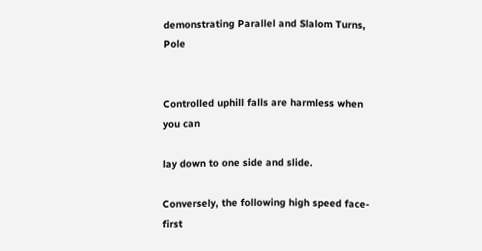demonstrating Parallel and Slalom Turns, Pole


Controlled uphill falls are harmless when you can

lay down to one side and slide.

Conversely, the following high speed face-first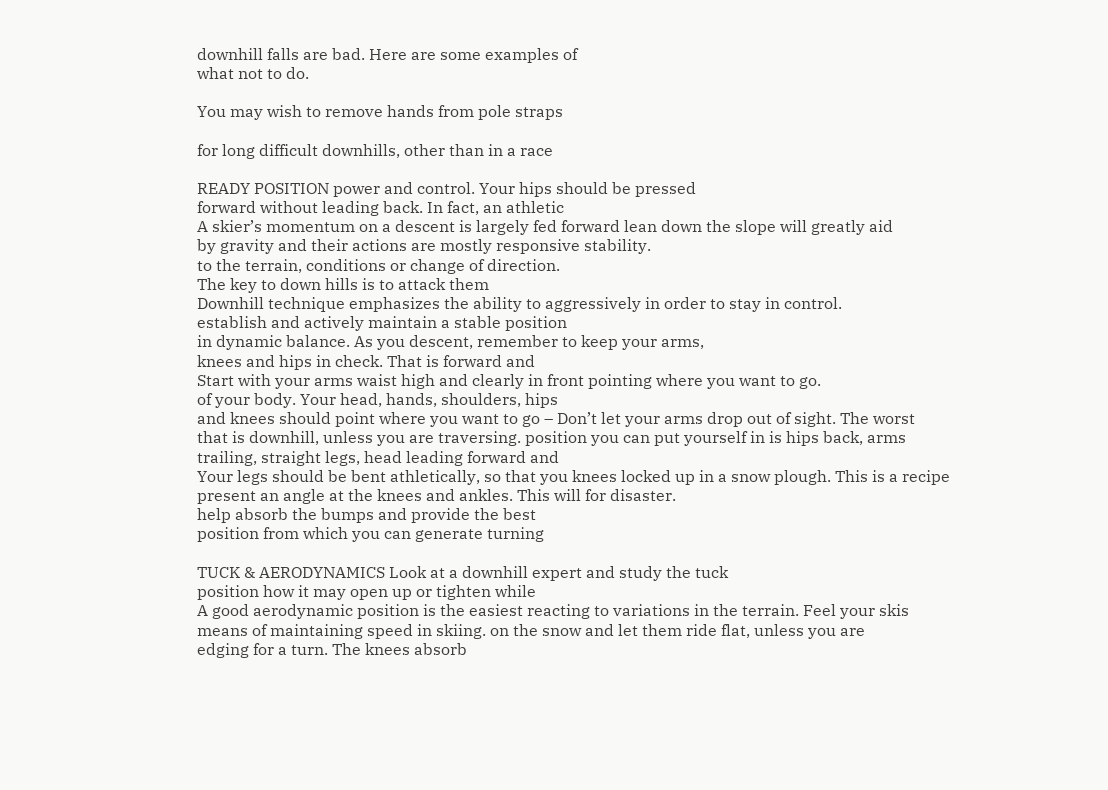downhill falls are bad. Here are some examples of
what not to do.

You may wish to remove hands from pole straps

for long difficult downhills, other than in a race

READY POSITION power and control. Your hips should be pressed
forward without leading back. In fact, an athletic
A skier’s momentum on a descent is largely fed forward lean down the slope will greatly aid
by gravity and their actions are mostly responsive stability.
to the terrain, conditions or change of direction.
The key to down hills is to attack them
Downhill technique emphasizes the ability to aggressively in order to stay in control.
establish and actively maintain a stable position
in dynamic balance. As you descent, remember to keep your arms,
knees and hips in check. That is forward and
Start with your arms waist high and clearly in front pointing where you want to go.
of your body. Your head, hands, shoulders, hips
and knees should point where you want to go – Don’t let your arms drop out of sight. The worst
that is downhill, unless you are traversing. position you can put yourself in is hips back, arms
trailing, straight legs, head leading forward and
Your legs should be bent athletically, so that you knees locked up in a snow plough. This is a recipe
present an angle at the knees and ankles. This will for disaster.
help absorb the bumps and provide the best
position from which you can generate turning

TUCK & AERODYNAMICS Look at a downhill expert and study the tuck
position how it may open up or tighten while
A good aerodynamic position is the easiest reacting to variations in the terrain. Feel your skis
means of maintaining speed in skiing. on the snow and let them ride flat, unless you are
edging for a turn. The knees absorb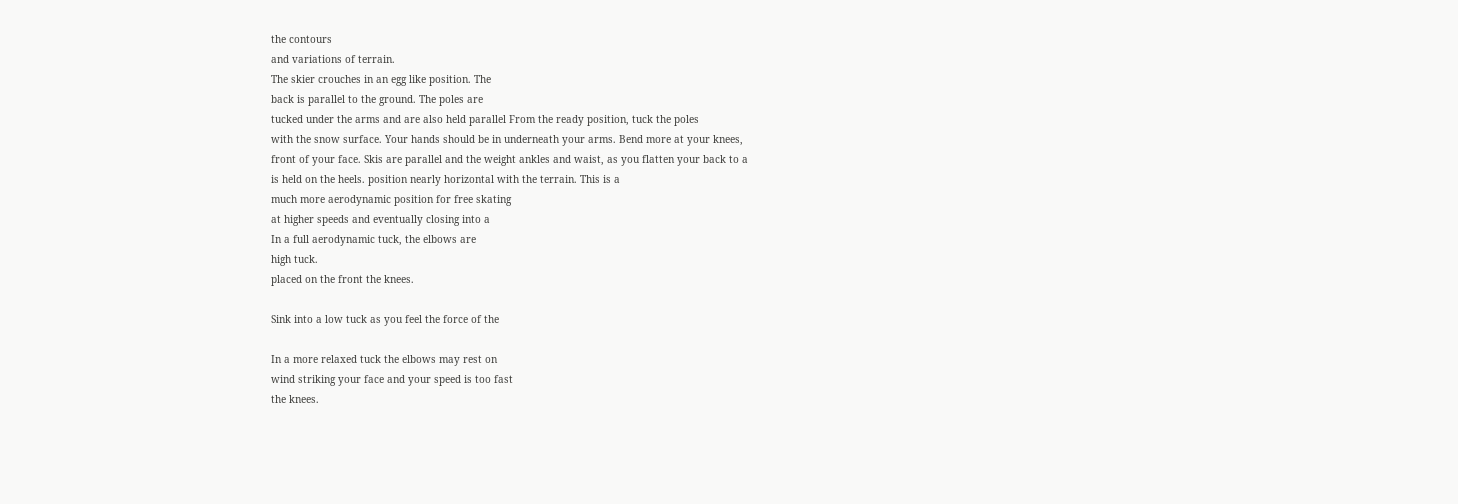the contours
and variations of terrain.
The skier crouches in an egg like position. The
back is parallel to the ground. The poles are
tucked under the arms and are also held parallel From the ready position, tuck the poles
with the snow surface. Your hands should be in underneath your arms. Bend more at your knees,
front of your face. Skis are parallel and the weight ankles and waist, as you flatten your back to a
is held on the heels. position nearly horizontal with the terrain. This is a
much more aerodynamic position for free skating
at higher speeds and eventually closing into a
In a full aerodynamic tuck, the elbows are
high tuck.
placed on the front the knees.

Sink into a low tuck as you feel the force of the

In a more relaxed tuck the elbows may rest on
wind striking your face and your speed is too fast
the knees.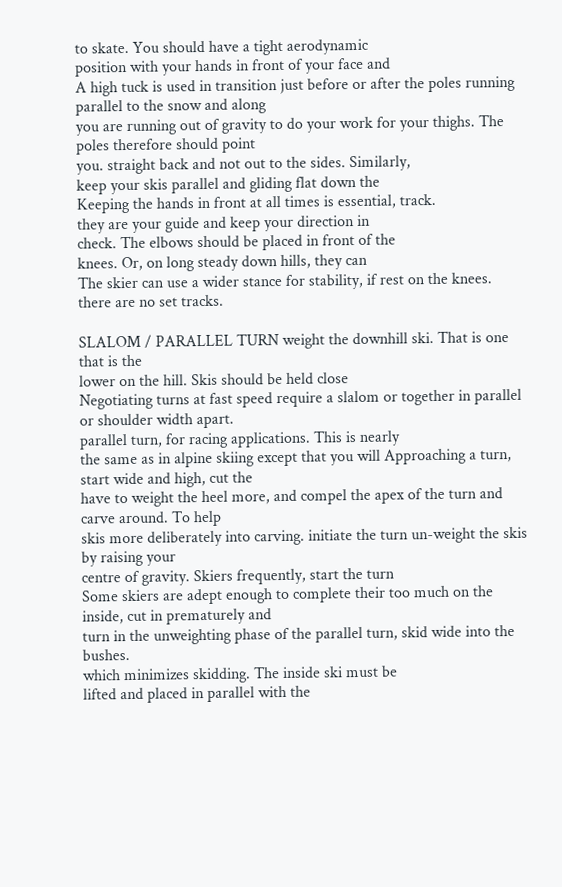to skate. You should have a tight aerodynamic
position with your hands in front of your face and
A high tuck is used in transition just before or after the poles running parallel to the snow and along
you are running out of gravity to do your work for your thighs. The poles therefore should point
you. straight back and not out to the sides. Similarly,
keep your skis parallel and gliding flat down the
Keeping the hands in front at all times is essential, track.
they are your guide and keep your direction in
check. The elbows should be placed in front of the
knees. Or, on long steady down hills, they can
The skier can use a wider stance for stability, if rest on the knees.
there are no set tracks.

SLALOM / PARALLEL TURN weight the downhill ski. That is one that is the
lower on the hill. Skis should be held close
Negotiating turns at fast speed require a slalom or together in parallel or shoulder width apart.
parallel turn, for racing applications. This is nearly
the same as in alpine skiing except that you will Approaching a turn, start wide and high, cut the
have to weight the heel more, and compel the apex of the turn and carve around. To help
skis more deliberately into carving. initiate the turn un-weight the skis by raising your
centre of gravity. Skiers frequently, start the turn
Some skiers are adept enough to complete their too much on the inside, cut in prematurely and
turn in the unweighting phase of the parallel turn, skid wide into the bushes.
which minimizes skidding. The inside ski must be
lifted and placed in parallel with the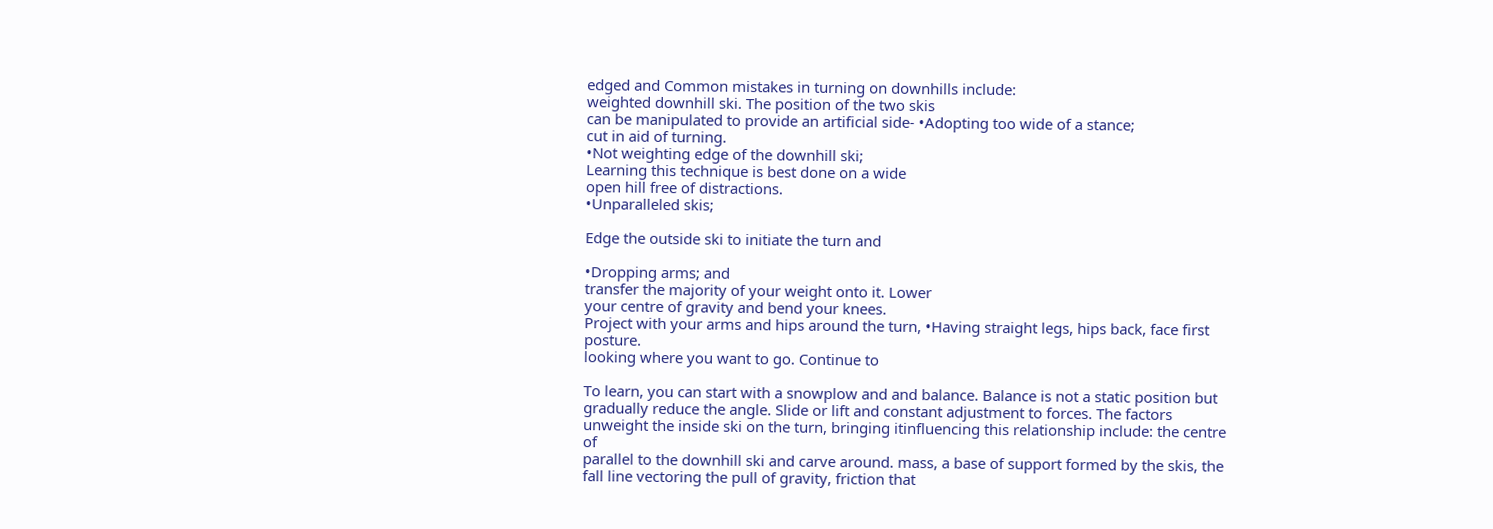edged and Common mistakes in turning on downhills include:
weighted downhill ski. The position of the two skis
can be manipulated to provide an artificial side- •Adopting too wide of a stance;
cut in aid of turning.
•Not weighting edge of the downhill ski;
Learning this technique is best done on a wide
open hill free of distractions.
•Unparalleled skis;

Edge the outside ski to initiate the turn and

•Dropping arms; and
transfer the majority of your weight onto it. Lower
your centre of gravity and bend your knees.
Project with your arms and hips around the turn, •Having straight legs, hips back, face first posture.
looking where you want to go. Continue to

To learn, you can start with a snowplow and and balance. Balance is not a static position but
gradually reduce the angle. Slide or lift and constant adjustment to forces. The factors
unweight the inside ski on the turn, bringing itinfluencing this relationship include: the centre of
parallel to the downhill ski and carve around. mass, a base of support formed by the skis, the
fall line vectoring the pull of gravity, friction that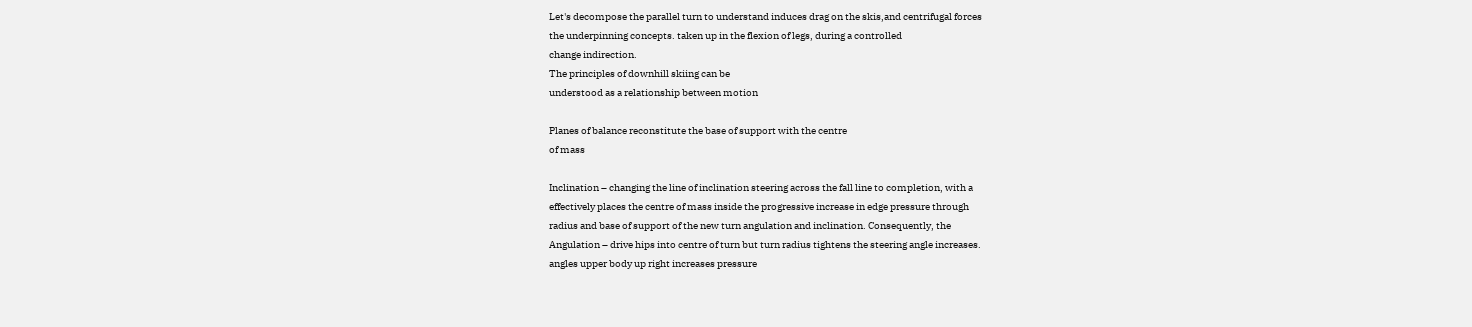Let's decompose the parallel turn to understand induces drag on the skis,and centrifugal forces
the underpinning concepts. taken up in the flexion of legs, during a controlled
change indirection.
The principles of downhill skiing can be
understood as a relationship between motion

Planes of balance reconstitute the base of support with the centre
of mass

Inclination – changing the line of inclination steering across the fall line to completion, with a
effectively places the centre of mass inside the progressive increase in edge pressure through
radius and base of support of the new turn angulation and inclination. Consequently, the
Angulation – drive hips into centre of turn but turn radius tightens the steering angle increases.
angles upper body up right increases pressure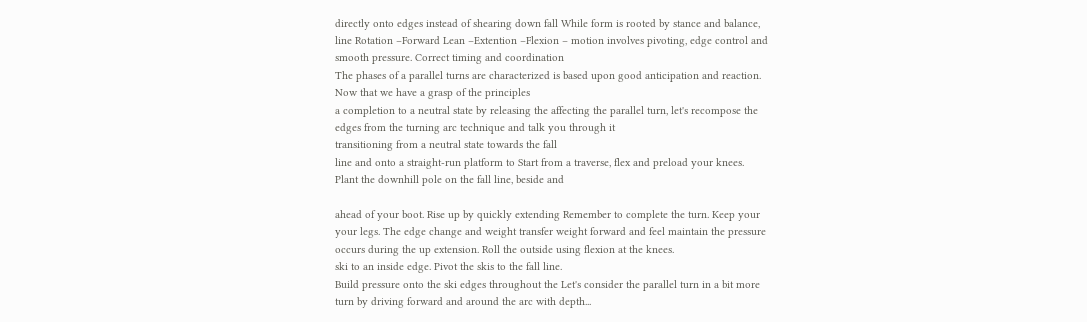directly onto edges instead of shearing down fall While form is rooted by stance and balance,
line Rotation –Forward Lean –Extention –Flexion – motion involves pivoting, edge control and
smooth pressure. Correct timing and coordination
The phases of a parallel turns are characterized is based upon good anticipation and reaction.
Now that we have a grasp of the principles
a completion to a neutral state by releasing the affecting the parallel turn, let's recompose the
edges from the turning arc technique and talk you through it
transitioning from a neutral state towards the fall
line and onto a straight-run platform to Start from a traverse, flex and preload your knees.
Plant the downhill pole on the fall line, beside and

ahead of your boot. Rise up by quickly extending Remember to complete the turn. Keep your
your legs. The edge change and weight transfer weight forward and feel maintain the pressure
occurs during the up extension. Roll the outside using flexion at the knees.
ski to an inside edge. Pivot the skis to the fall line.
Build pressure onto the ski edges throughout the Let's consider the parallel turn in a bit more
turn by driving forward and around the arc with depth...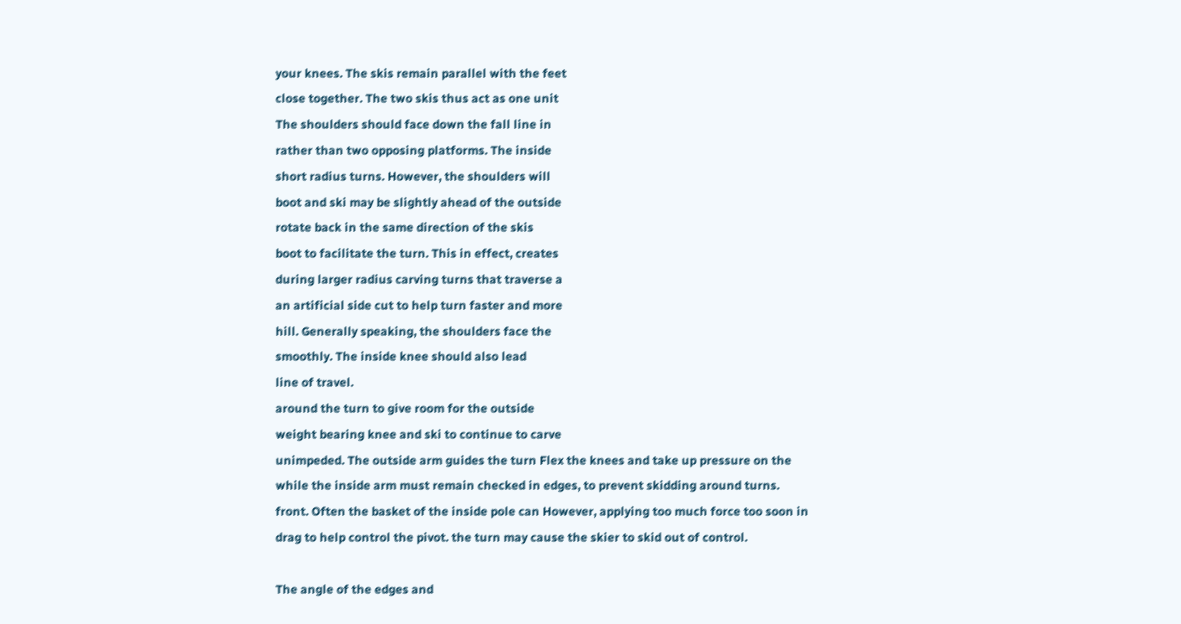your knees. The skis remain parallel with the feet
close together. The two skis thus act as one unit
The shoulders should face down the fall line in
rather than two opposing platforms. The inside
short radius turns. However, the shoulders will
boot and ski may be slightly ahead of the outside
rotate back in the same direction of the skis
boot to facilitate the turn. This in effect, creates
during larger radius carving turns that traverse a
an artificial side cut to help turn faster and more
hill. Generally speaking, the shoulders face the
smoothly. The inside knee should also lead
line of travel.
around the turn to give room for the outside
weight bearing knee and ski to continue to carve
unimpeded. The outside arm guides the turn Flex the knees and take up pressure on the
while the inside arm must remain checked in edges, to prevent skidding around turns.
front. Often the basket of the inside pole can However, applying too much force too soon in
drag to help control the pivot. the turn may cause the skier to skid out of control.

The angle of the edges and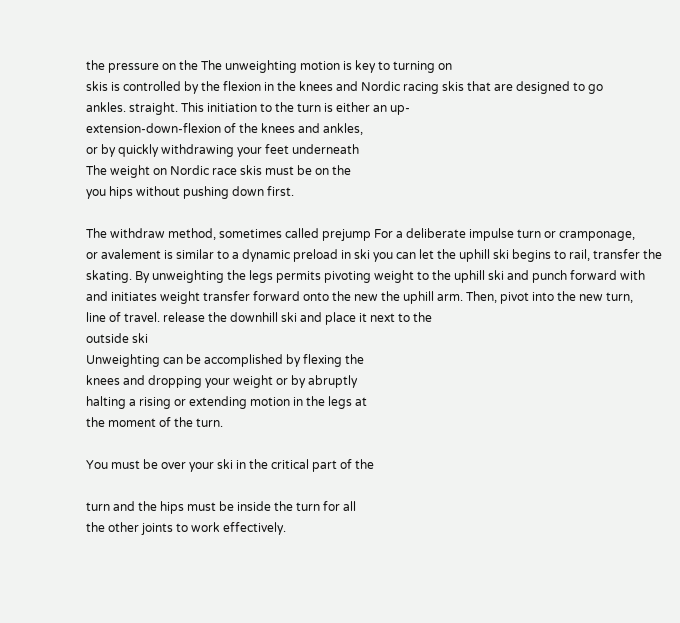the pressure on the The unweighting motion is key to turning on
skis is controlled by the flexion in the knees and Nordic racing skis that are designed to go
ankles. straight. This initiation to the turn is either an up-
extension-down-flexion of the knees and ankles,
or by quickly withdrawing your feet underneath
The weight on Nordic race skis must be on the
you hips without pushing down first.

The withdraw method, sometimes called prejump For a deliberate impulse turn or cramponage,
or avalement is similar to a dynamic preload in ski you can let the uphill ski begins to rail, transfer the
skating. By unweighting the legs permits pivoting weight to the uphill ski and punch forward with
and initiates weight transfer forward onto the new the uphill arm. Then, pivot into the new turn,
line of travel. release the downhill ski and place it next to the
outside ski
Unweighting can be accomplished by flexing the
knees and dropping your weight or by abruptly
halting a rising or extending motion in the legs at
the moment of the turn.

You must be over your ski in the critical part of the

turn and the hips must be inside the turn for all
the other joints to work effectively.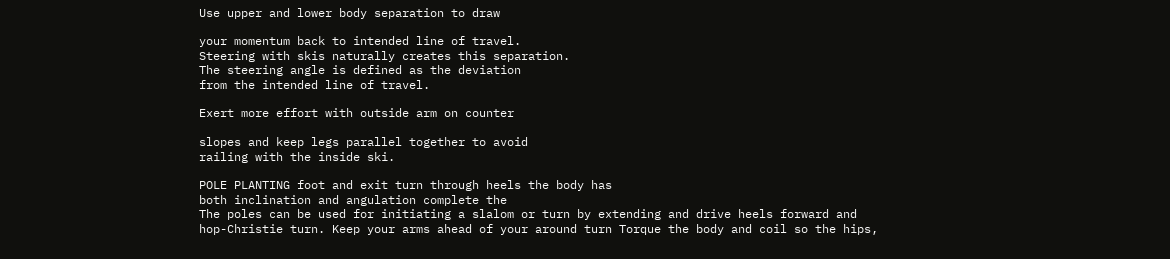Use upper and lower body separation to draw

your momentum back to intended line of travel.
Steering with skis naturally creates this separation.
The steering angle is defined as the deviation
from the intended line of travel.

Exert more effort with outside arm on counter

slopes and keep legs parallel together to avoid
railing with the inside ski.

POLE PLANTING foot and exit turn through heels the body has
both inclination and angulation complete the
The poles can be used for initiating a slalom or turn by extending and drive heels forward and
hop-Christie turn. Keep your arms ahead of your around turn Torque the body and coil so the hips,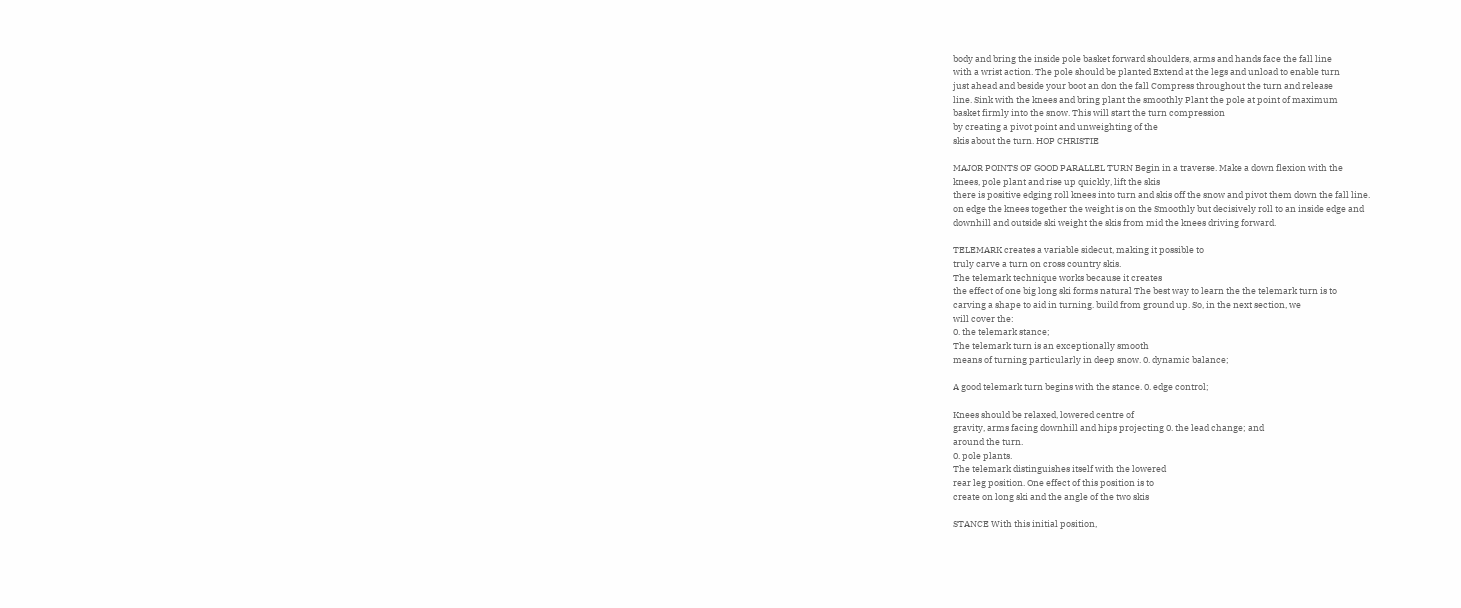body and bring the inside pole basket forward shoulders, arms and hands face the fall line
with a wrist action. The pole should be planted Extend at the legs and unload to enable turn
just ahead and beside your boot an don the fall Compress throughout the turn and release
line. Sink with the knees and bring plant the smoothly Plant the pole at point of maximum
basket firmly into the snow. This will start the turn compression
by creating a pivot point and unweighting of the
skis about the turn. HOP CHRISTIE

MAJOR POINTS OF GOOD PARALLEL TURN Begin in a traverse. Make a down flexion with the
knees, pole plant and rise up quickly, lift the skis
there is positive edging roll knees into turn and skis off the snow and pivot them down the fall line.
on edge the knees together the weight is on the Smoothly but decisively roll to an inside edge and
downhill and outside ski weight the skis from mid the knees driving forward.

TELEMARK creates a variable sidecut, making it possible to
truly carve a turn on cross country skis.
The telemark technique works because it creates
the effect of one big long ski forms natural The best way to learn the the telemark turn is to
carving a shape to aid in turning. build from ground up. So, in the next section, we
will cover the:
0. the telemark stance;
The telemark turn is an exceptionally smooth
means of turning particularly in deep snow. 0. dynamic balance;

A good telemark turn begins with the stance. 0. edge control;

Knees should be relaxed, lowered centre of
gravity, arms facing downhill and hips projecting 0. the lead change; and
around the turn.
0. pole plants.
The telemark distinguishes itself with the lowered
rear leg position. One effect of this position is to
create on long ski and the angle of the two skis

STANCE With this initial position,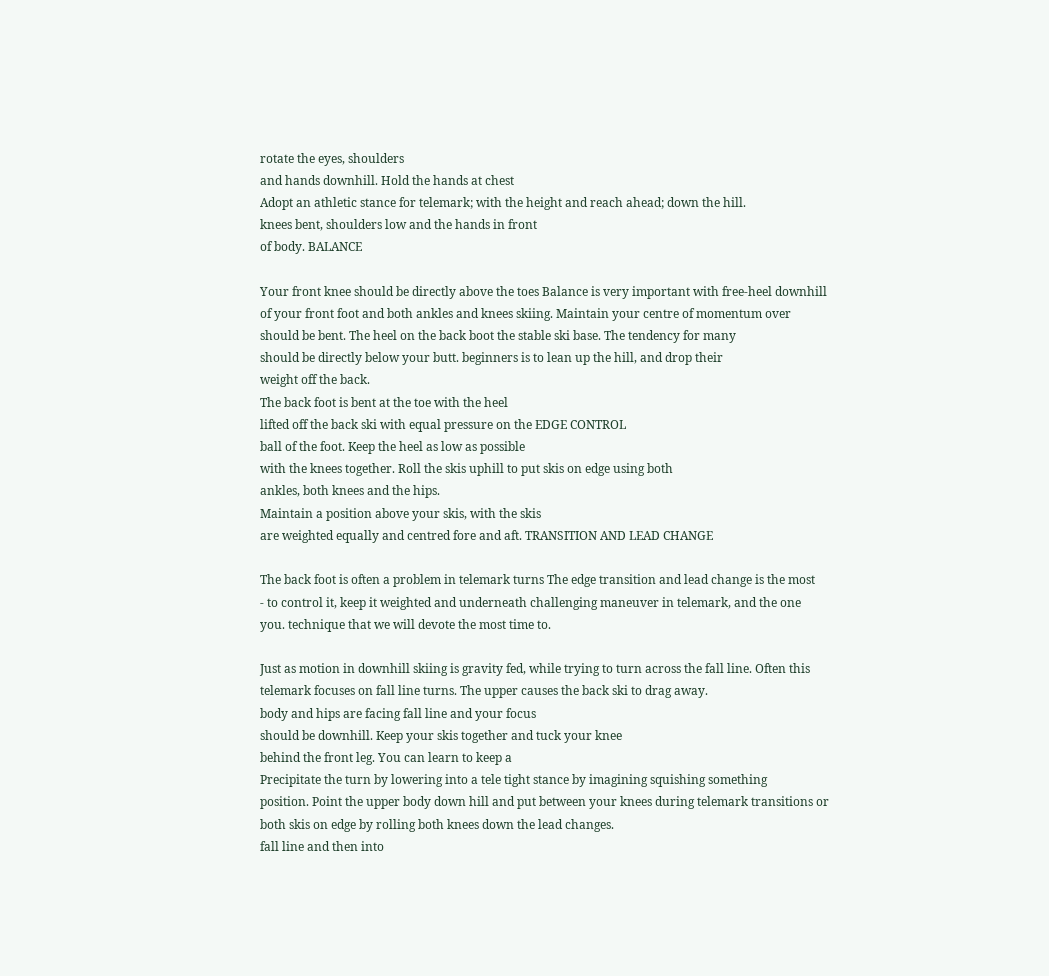rotate the eyes, shoulders
and hands downhill. Hold the hands at chest
Adopt an athletic stance for telemark; with the height and reach ahead; down the hill.
knees bent, shoulders low and the hands in front
of body. BALANCE

Your front knee should be directly above the toes Balance is very important with free-heel downhill
of your front foot and both ankles and knees skiing. Maintain your centre of momentum over
should be bent. The heel on the back boot the stable ski base. The tendency for many
should be directly below your butt. beginners is to lean up the hill, and drop their
weight off the back.
The back foot is bent at the toe with the heel
lifted off the back ski with equal pressure on the EDGE CONTROL
ball of the foot. Keep the heel as low as possible
with the knees together. Roll the skis uphill to put skis on edge using both
ankles, both knees and the hips.
Maintain a position above your skis, with the skis
are weighted equally and centred fore and aft. TRANSITION AND LEAD CHANGE

The back foot is often a problem in telemark turns The edge transition and lead change is the most
- to control it, keep it weighted and underneath challenging maneuver in telemark, and the one
you. technique that we will devote the most time to.

Just as motion in downhill skiing is gravity fed, while trying to turn across the fall line. Often this
telemark focuses on fall line turns. The upper causes the back ski to drag away.
body and hips are facing fall line and your focus
should be downhill. Keep your skis together and tuck your knee
behind the front leg. You can learn to keep a
Precipitate the turn by lowering into a tele tight stance by imagining squishing something
position. Point the upper body down hill and put between your knees during telemark transitions or
both skis on edge by rolling both knees down the lead changes.
fall line and then into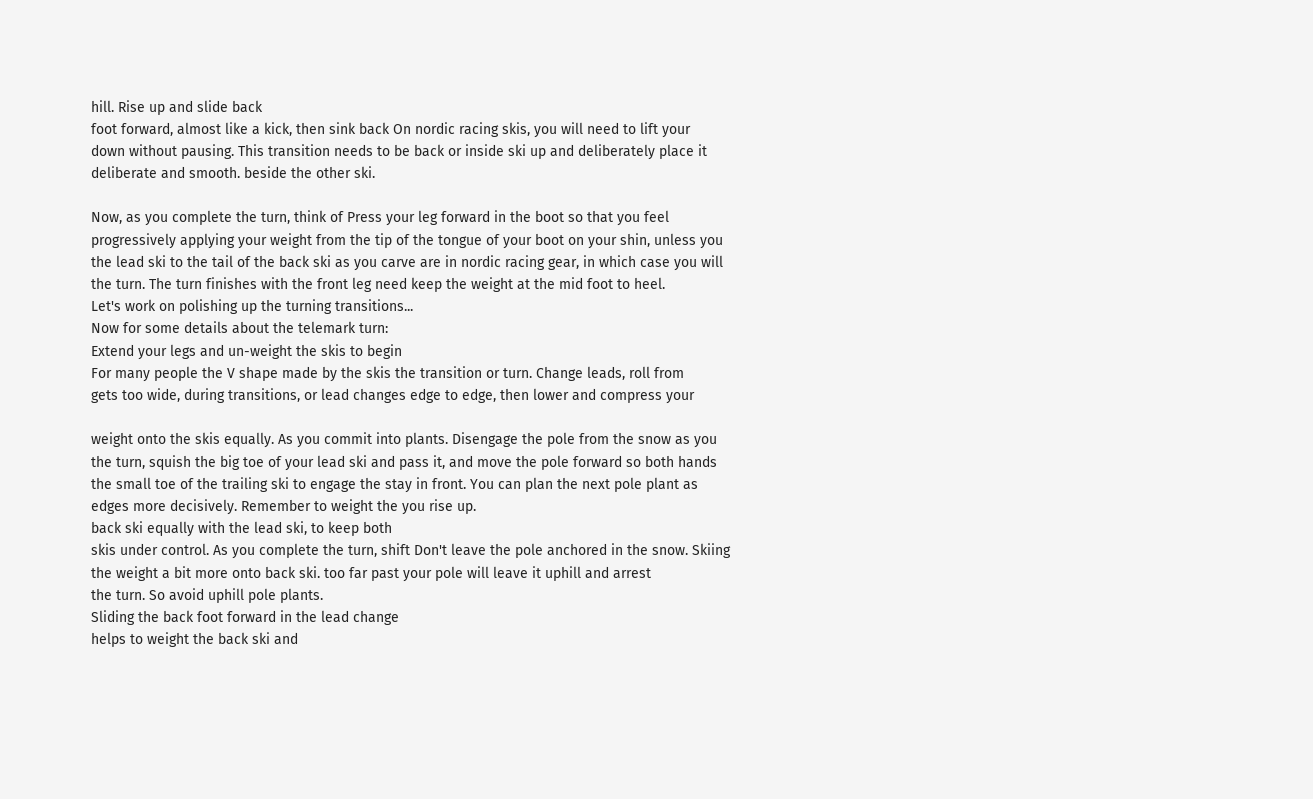hill. Rise up and slide back
foot forward, almost like a kick, then sink back On nordic racing skis, you will need to lift your
down without pausing. This transition needs to be back or inside ski up and deliberately place it
deliberate and smooth. beside the other ski.

Now, as you complete the turn, think of Press your leg forward in the boot so that you feel
progressively applying your weight from the tip of the tongue of your boot on your shin, unless you
the lead ski to the tail of the back ski as you carve are in nordic racing gear, in which case you will
the turn. The turn finishes with the front leg need keep the weight at the mid foot to heel.
Let's work on polishing up the turning transitions...
Now for some details about the telemark turn:
Extend your legs and un-weight the skis to begin
For many people the V shape made by the skis the transition or turn. Change leads, roll from
gets too wide, during transitions, or lead changes edge to edge, then lower and compress your

weight onto the skis equally. As you commit into plants. Disengage the pole from the snow as you
the turn, squish the big toe of your lead ski and pass it, and move the pole forward so both hands
the small toe of the trailing ski to engage the stay in front. You can plan the next pole plant as
edges more decisively. Remember to weight the you rise up.
back ski equally with the lead ski, to keep both
skis under control. As you complete the turn, shift Don't leave the pole anchored in the snow. Skiing
the weight a bit more onto back ski. too far past your pole will leave it uphill and arrest
the turn. So avoid uphill pole plants.
Sliding the back foot forward in the lead change
helps to weight the back ski and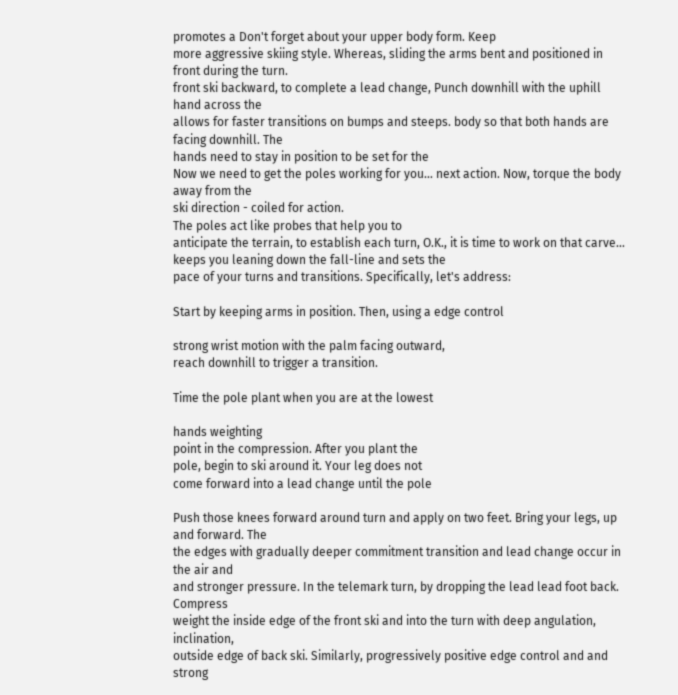promotes a Don't forget about your upper body form. Keep
more aggressive skiing style. Whereas, sliding the arms bent and positioned in front during the turn.
front ski backward, to complete a lead change, Punch downhill with the uphill hand across the
allows for faster transitions on bumps and steeps. body so that both hands are facing downhill. The
hands need to stay in position to be set for the
Now we need to get the poles working for you... next action. Now, torque the body away from the
ski direction - coiled for action.
The poles act like probes that help you to
anticipate the terrain, to establish each turn, O.K., it is time to work on that carve...
keeps you leaning down the fall-line and sets the
pace of your turns and transitions. Specifically, let's address:

Start by keeping arms in position. Then, using a edge control

strong wrist motion with the palm facing outward,
reach downhill to trigger a transition.

Time the pole plant when you are at the lowest

hands weighting
point in the compression. After you plant the
pole, begin to ski around it. Your leg does not
come forward into a lead change until the pole

Push those knees forward around turn and apply on two feet. Bring your legs, up and forward. The
the edges with gradually deeper commitment transition and lead change occur in the air and
and stronger pressure. In the telemark turn, by dropping the lead lead foot back. Compress
weight the inside edge of the front ski and into the turn with deep angulation, inclination,
outside edge of back ski. Similarly, progressively positive edge control and and strong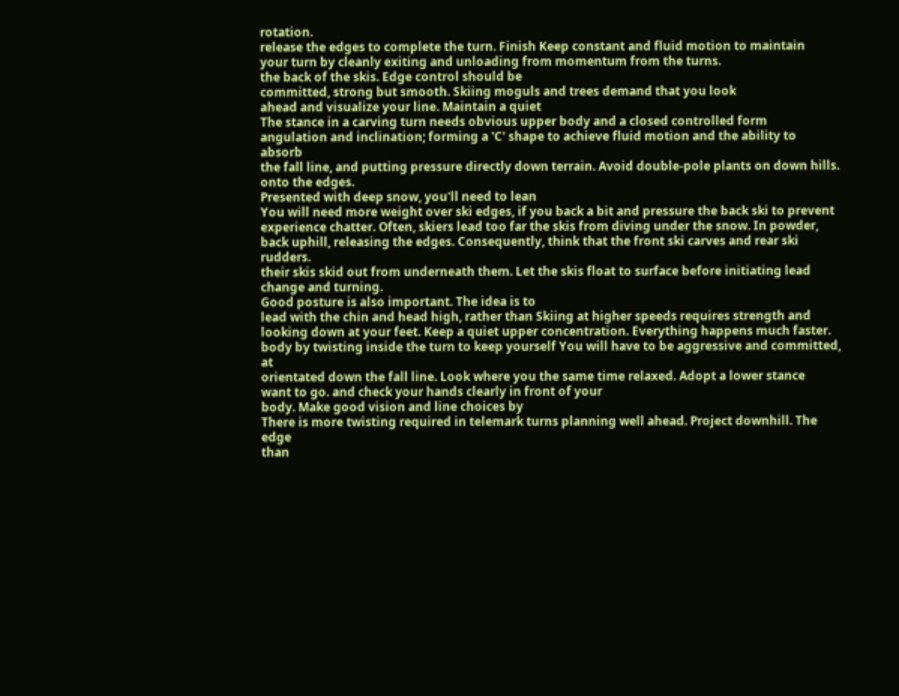rotation.
release the edges to complete the turn. Finish Keep constant and fluid motion to maintain
your turn by cleanly exiting and unloading from momentum from the turns.
the back of the skis. Edge control should be
committed, strong but smooth. Skiing moguls and trees demand that you look
ahead and visualize your line. Maintain a quiet
The stance in a carving turn needs obvious upper body and a closed controlled form
angulation and inclination; forming a 'C' shape to achieve fluid motion and the ability to absorb
the fall line, and putting pressure directly down terrain. Avoid double-pole plants on down hills.
onto the edges.
Presented with deep snow, you'll need to lean
You will need more weight over ski edges, if you back a bit and pressure the back ski to prevent
experience chatter. Often, skiers lead too far the skis from diving under the snow. In powder,
back uphill, releasing the edges. Consequently, think that the front ski carves and rear ski rudders.
their skis skid out from underneath them. Let the skis float to surface before initiating lead
change and turning.
Good posture is also important. The idea is to
lead with the chin and head high, rather than Skiing at higher speeds requires strength and
looking down at your feet. Keep a quiet upper concentration. Everything happens much faster.
body by twisting inside the turn to keep yourself You will have to be aggressive and committed, at
orientated down the fall line. Look where you the same time relaxed. Adopt a lower stance
want to go. and check your hands clearly in front of your
body. Make good vision and line choices by
There is more twisting required in telemark turns planning well ahead. Project downhill. The edge
than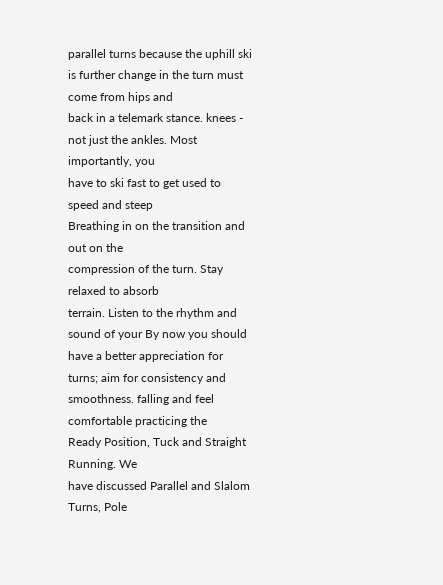parallel turns because the uphill ski is further change in the turn must come from hips and
back in a telemark stance. knees - not just the ankles. Most importantly, you
have to ski fast to get used to speed and steep
Breathing in on the transition and out on the
compression of the turn. Stay relaxed to absorb
terrain. Listen to the rhythm and sound of your By now you should have a better appreciation for
turns; aim for consistency and smoothness. falling and feel comfortable practicing the
Ready Position, Tuck and Straight Running. We
have discussed Parallel and Slalom Turns, Pole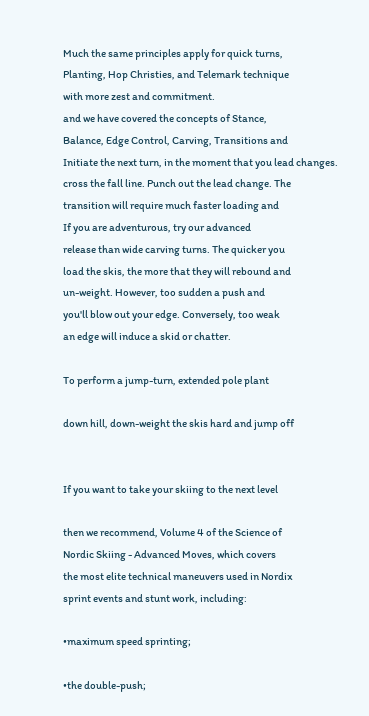Much the same principles apply for quick turns,
Planting, Hop Christies, and Telemark technique
with more zest and commitment.
and we have covered the concepts of Stance,
Balance, Edge Control, Carving, Transitions and
Initiate the next turn, in the moment that you lead changes.
cross the fall line. Punch out the lead change. The
transition will require much faster loading and
If you are adventurous, try our advanced
release than wide carving turns. The quicker you
load the skis, the more that they will rebound and
un-weight. However, too sudden a push and
you'll blow out your edge. Conversely, too weak
an edge will induce a skid or chatter.

To perform a jump-turn, extended pole plant

down hill, down-weight the skis hard and jump off


If you want to take your skiing to the next level

then we recommend, Volume 4 of the Science of
Nordic Skiing - Advanced Moves, which covers
the most elite technical maneuvers used in Nordix
sprint events and stunt work, including:

•maximum speed sprinting;

•the double-push;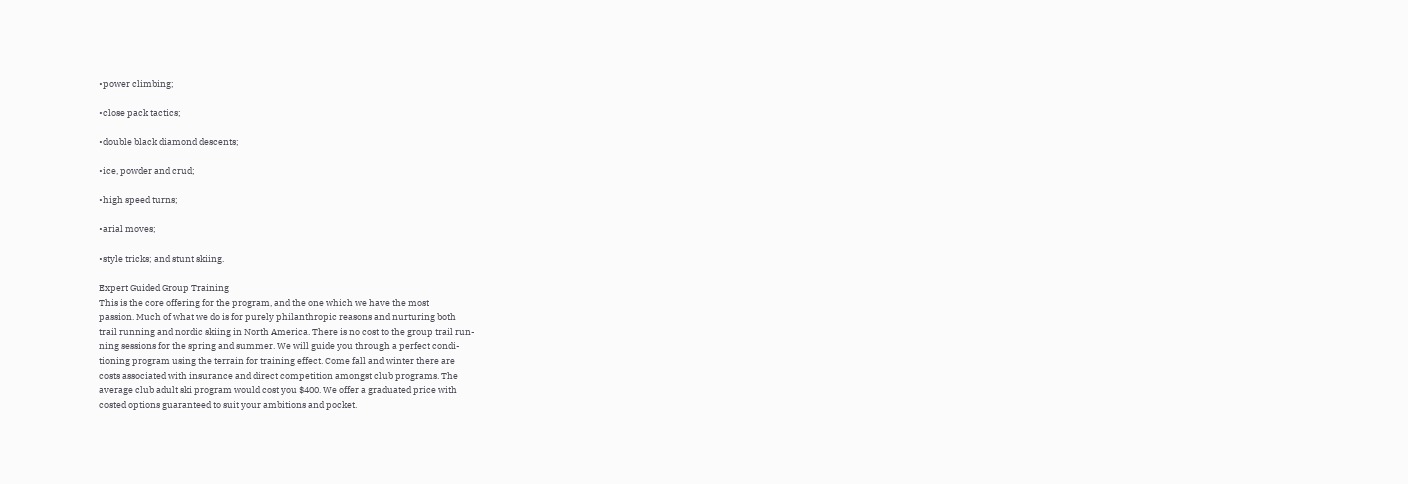•power climbing;

•close pack tactics;

•double black diamond descents;

•ice, powder and crud;

•high speed turns;

•arial moves;

•style tricks; and stunt skiing.

Expert Guided Group Training
This is the core offering for the program, and the one which we have the most
passion. Much of what we do is for purely philanthropic reasons and nurturing both
trail running and nordic skiing in North America. There is no cost to the group trail run-
ning sessions for the spring and summer. We will guide you through a perfect condi-
tioning program using the terrain for training effect. Come fall and winter there are
costs associated with insurance and direct competition amongst club programs. The
average club adult ski program would cost you $400. We offer a graduated price with
costed options guaranteed to suit your ambitions and pocket.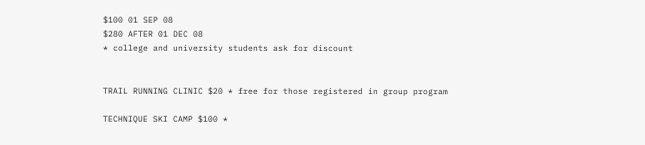$100 01 SEP 08
$280 AFTER 01 DEC 08
* college and university students ask for discount


TRAIL RUNNING CLINIC $20 * free for those registered in group program

TECHNIQUE SKI CAMP $100 *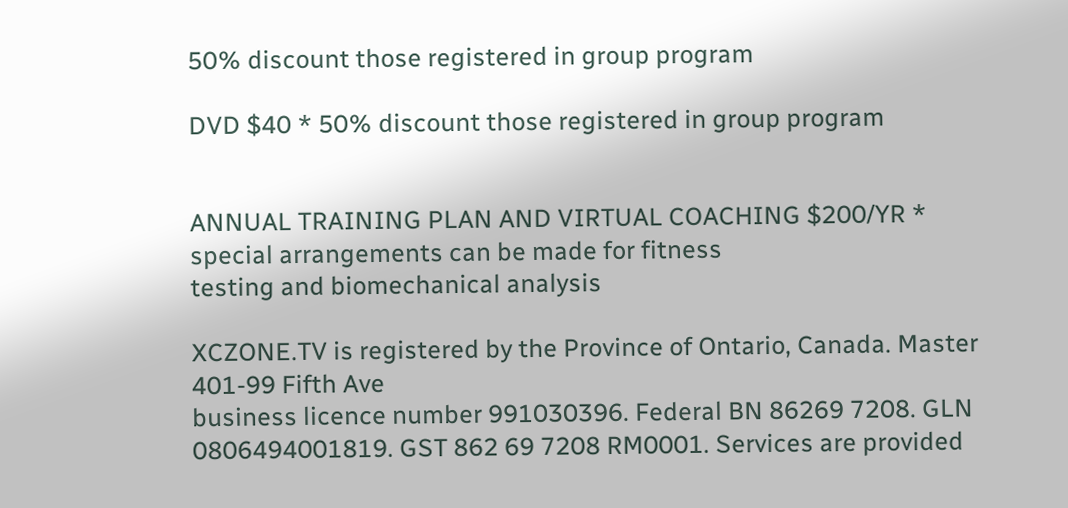50% discount those registered in group program

DVD $40 * 50% discount those registered in group program


ANNUAL TRAINING PLAN AND VIRTUAL COACHING $200/YR * special arrangements can be made for fitness
testing and biomechanical analysis

XCZONE.TV is registered by the Province of Ontario, Canada. Master
401-99 Fifth Ave
business licence number 991030396. Federal BN 86269 7208. GLN
0806494001819. GST 862 69 7208 RM0001. Services are provided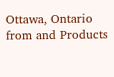Ottawa, Ontario
from and Products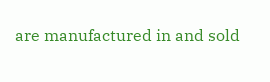are manufactured in and sold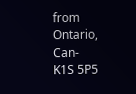from Ontario, Can-
K1S 5P5